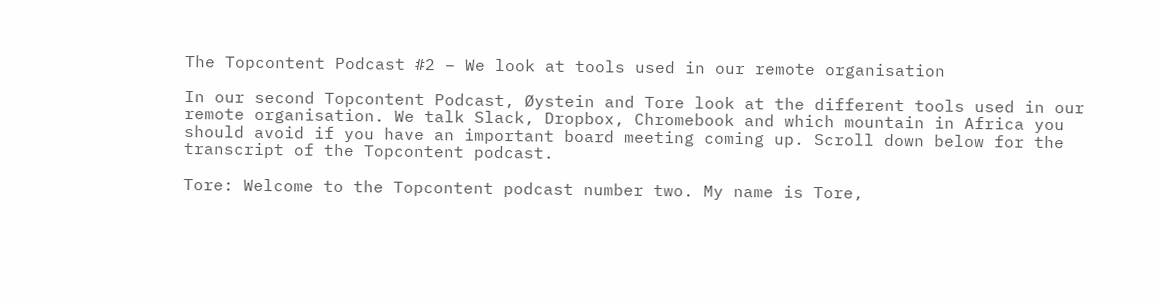The Topcontent Podcast #2 – We look at tools used in our remote organisation

In our second Topcontent Podcast, Øystein and Tore look at the different tools used in our remote organisation. We talk Slack, Dropbox, Chromebook and which mountain in Africa you should avoid if you have an important board meeting coming up. Scroll down below for the transcript of the Topcontent podcast.

Tore: Welcome to the Topcontent podcast number two. My name is Tore,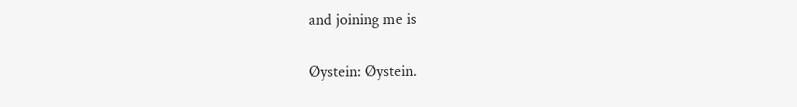and joining me is

Øystein: Øystein.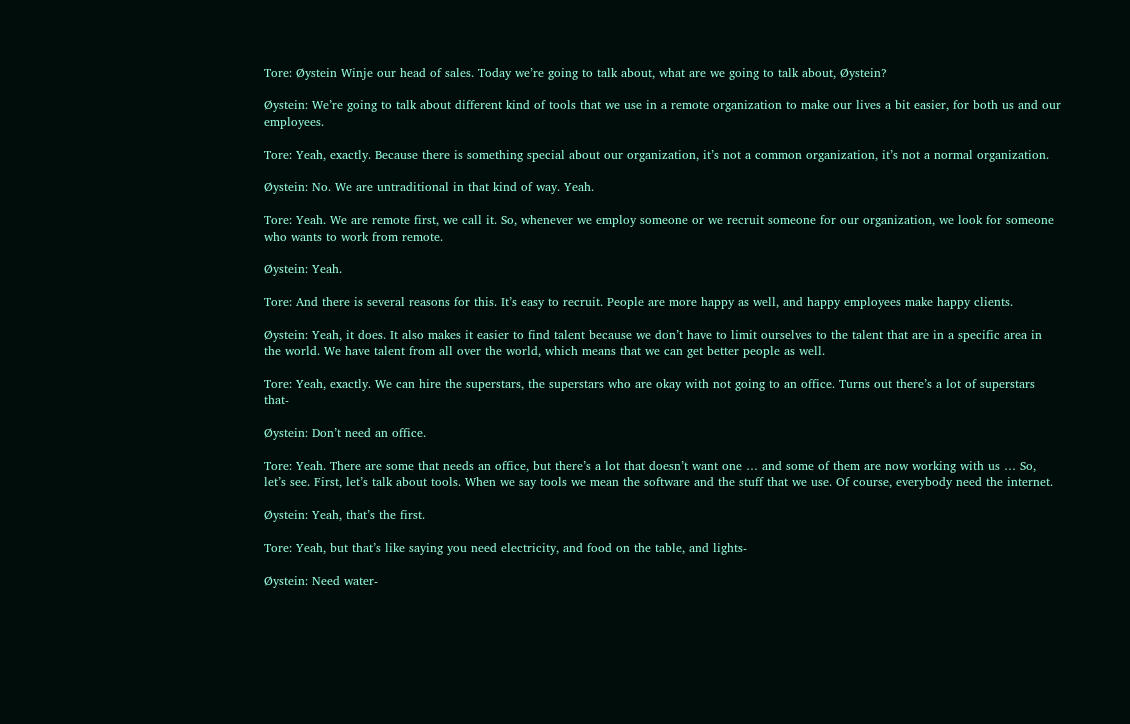Tore: Øystein Winje our head of sales. Today we’re going to talk about, what are we going to talk about, Øystein?

Øystein: We’re going to talk about different kind of tools that we use in a remote organization to make our lives a bit easier, for both us and our employees.

Tore: Yeah, exactly. Because there is something special about our organization, it’s not a common organization, it’s not a normal organization.

Øystein: No. We are untraditional in that kind of way. Yeah.

Tore: Yeah. We are remote first, we call it. So, whenever we employ someone or we recruit someone for our organization, we look for someone who wants to work from remote.

Øystein: Yeah.

Tore: And there is several reasons for this. It’s easy to recruit. People are more happy as well, and happy employees make happy clients.

Øystein: Yeah, it does. It also makes it easier to find talent because we don’t have to limit ourselves to the talent that are in a specific area in the world. We have talent from all over the world, which means that we can get better people as well.

Tore: Yeah, exactly. We can hire the superstars, the superstars who are okay with not going to an office. Turns out there’s a lot of superstars that-

Øystein: Don’t need an office.

Tore: Yeah. There are some that needs an office, but there’s a lot that doesn’t want one … and some of them are now working with us … So, let’s see. First, let’s talk about tools. When we say tools we mean the software and the stuff that we use. Of course, everybody need the internet.

Øystein: Yeah, that’s the first.

Tore: Yeah, but that’s like saying you need electricity, and food on the table, and lights-

Øystein: Need water-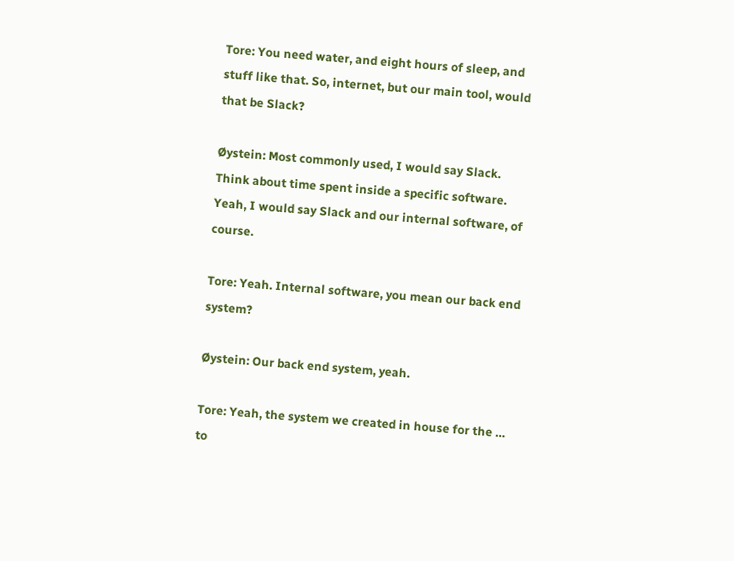Tore: You need water, and eight hours of sleep, and stuff like that. So, internet, but our main tool, would that be Slack?

Øystein: Most commonly used, I would say Slack. Think about time spent inside a specific software. Yeah, I would say Slack and our internal software, of course.

Tore: Yeah. Internal software, you mean our back end system?

Øystein: Our back end system, yeah.

Tore: Yeah, the system we created in house for the … to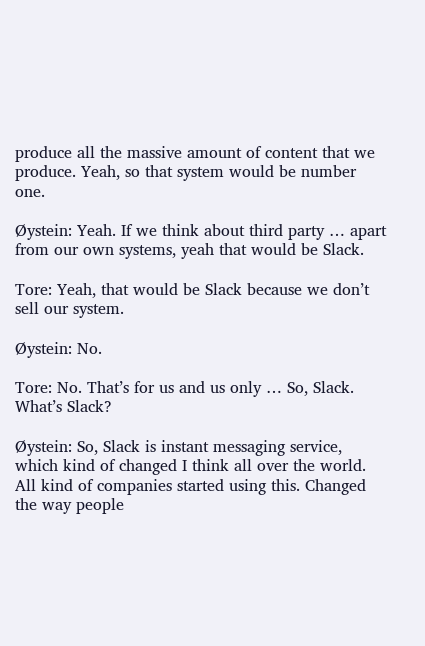produce all the massive amount of content that we produce. Yeah, so that system would be number one.

Øystein: Yeah. If we think about third party … apart from our own systems, yeah that would be Slack.

Tore: Yeah, that would be Slack because we don’t sell our system.

Øystein: No.

Tore: No. That’s for us and us only … So, Slack. What’s Slack?

Øystein: So, Slack is instant messaging service, which kind of changed I think all over the world. All kind of companies started using this. Changed the way people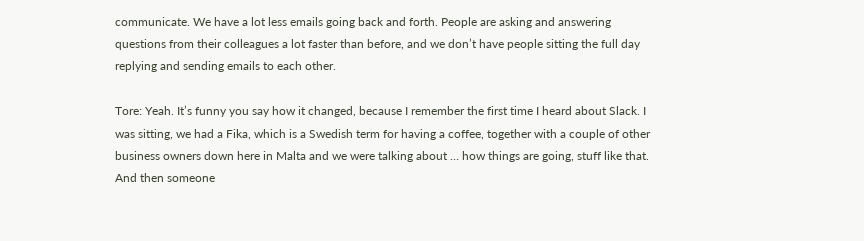communicate. We have a lot less emails going back and forth. People are asking and answering questions from their colleagues a lot faster than before, and we don’t have people sitting the full day replying and sending emails to each other.

Tore: Yeah. It’s funny you say how it changed, because I remember the first time I heard about Slack. I was sitting, we had a Fika, which is a Swedish term for having a coffee, together with a couple of other business owners down here in Malta and we were talking about … how things are going, stuff like that. And then someone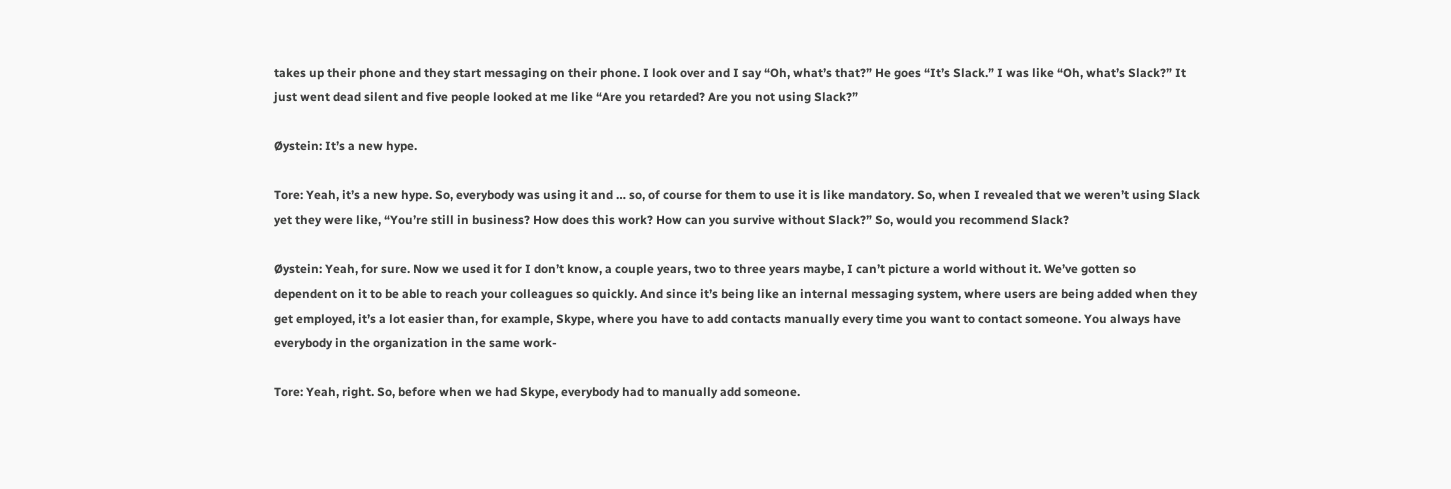takes up their phone and they start messaging on their phone. I look over and I say “Oh, what’s that?” He goes “It’s Slack.” I was like “Oh, what’s Slack?” It just went dead silent and five people looked at me like “Are you retarded? Are you not using Slack?”

Øystein: It’s a new hype.

Tore: Yeah, it’s a new hype. So, everybody was using it and … so, of course for them to use it is like mandatory. So, when I revealed that we weren’t using Slack yet they were like, “You’re still in business? How does this work? How can you survive without Slack?” So, would you recommend Slack?

Øystein: Yeah, for sure. Now we used it for I don’t know, a couple years, two to three years maybe, I can’t picture a world without it. We’ve gotten so dependent on it to be able to reach your colleagues so quickly. And since it’s being like an internal messaging system, where users are being added when they get employed, it’s a lot easier than, for example, Skype, where you have to add contacts manually every time you want to contact someone. You always have everybody in the organization in the same work-

Tore: Yeah, right. So, before when we had Skype, everybody had to manually add someone.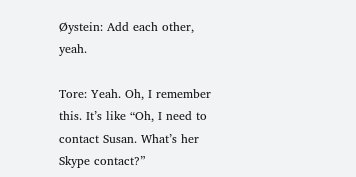Øystein: Add each other, yeah.

Tore: Yeah. Oh, I remember this. It’s like “Oh, I need to contact Susan. What’s her Skype contact?”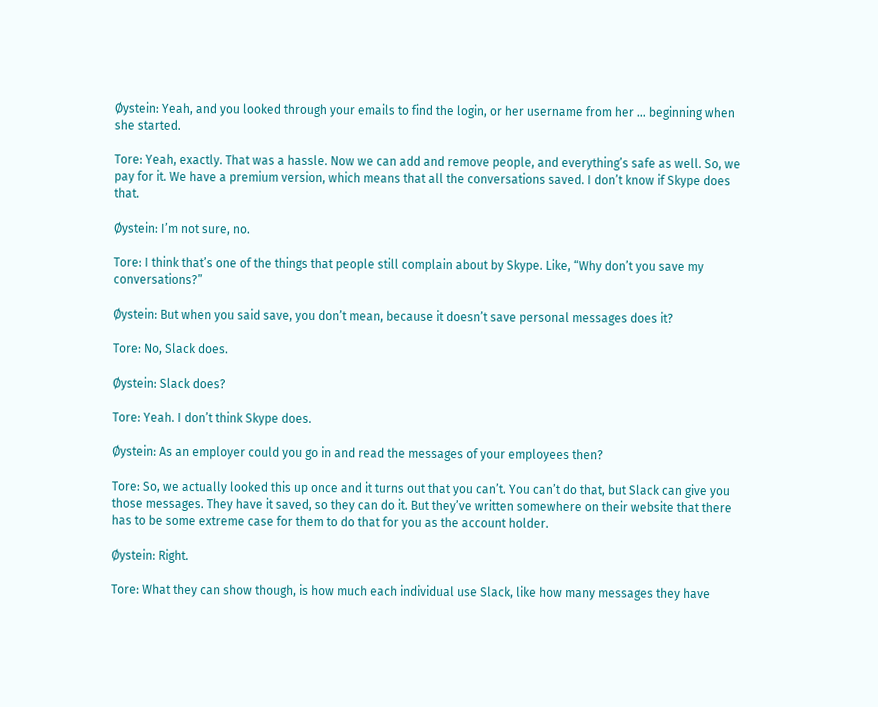Øystein: Yeah, and you looked through your emails to find the login, or her username from her … beginning when she started.

Tore: Yeah, exactly. That was a hassle. Now we can add and remove people, and everything’s safe as well. So, we pay for it. We have a premium version, which means that all the conversations saved. I don’t know if Skype does that.

Øystein: I’m not sure, no.

Tore: I think that’s one of the things that people still complain about by Skype. Like, “Why don’t you save my conversations?”

Øystein: But when you said save, you don’t mean, because it doesn’t save personal messages does it?

Tore: No, Slack does.

Øystein: Slack does?

Tore: Yeah. I don’t think Skype does.

Øystein: As an employer could you go in and read the messages of your employees then?

Tore: So, we actually looked this up once and it turns out that you can’t. You can’t do that, but Slack can give you those messages. They have it saved, so they can do it. But they’ve written somewhere on their website that there has to be some extreme case for them to do that for you as the account holder.

Øystein: Right.

Tore: What they can show though, is how much each individual use Slack, like how many messages they have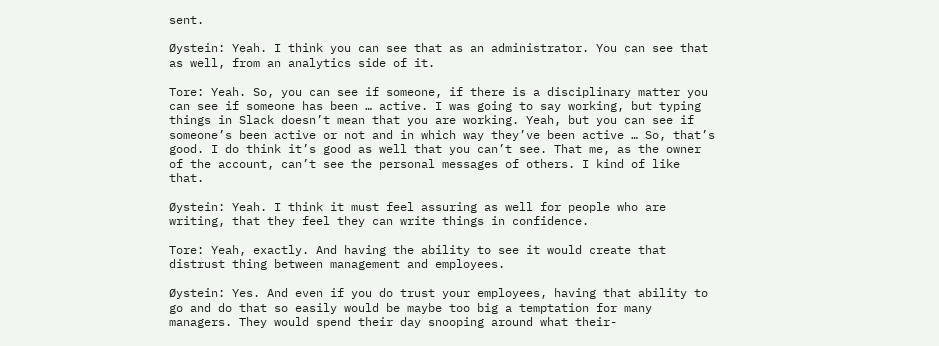sent.

Øystein: Yeah. I think you can see that as an administrator. You can see that as well, from an analytics side of it.

Tore: Yeah. So, you can see if someone, if there is a disciplinary matter you can see if someone has been … active. I was going to say working, but typing things in Slack doesn’t mean that you are working. Yeah, but you can see if someone’s been active or not and in which way they’ve been active … So, that’s good. I do think it’s good as well that you can’t see. That me, as the owner of the account, can’t see the personal messages of others. I kind of like that.

Øystein: Yeah. I think it must feel assuring as well for people who are writing, that they feel they can write things in confidence.

Tore: Yeah, exactly. And having the ability to see it would create that distrust thing between management and employees.

Øystein: Yes. And even if you do trust your employees, having that ability to go and do that so easily would be maybe too big a temptation for many managers. They would spend their day snooping around what their-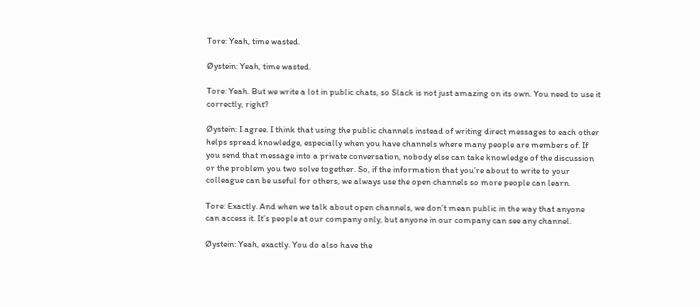Tore: Yeah, time wasted.

Øystein: Yeah, time wasted.

Tore: Yeah. But we write a lot in public chats, so Slack is not just amazing on its own. You need to use it correctly, right?

Øystein: I agree. I think that using the public channels instead of writing direct messages to each other helps spread knowledge, especially when you have channels where many people are members of. If you send that message into a private conversation, nobody else can take knowledge of the discussion or the problem you two solve together. So, if the information that you’re about to write to your colleague can be useful for others, we always use the open channels so more people can learn.

Tore: Exactly. And when we talk about open channels, we don’t mean public in the way that anyone can access it. It’s people at our company only, but anyone in our company can see any channel.

Øystein: Yeah, exactly. You do also have the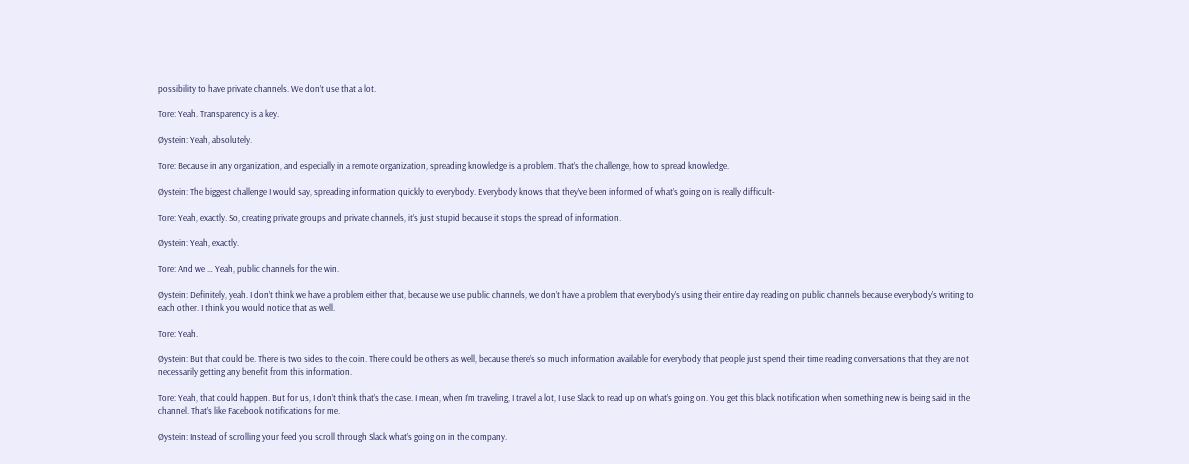possibility to have private channels. We don’t use that a lot.

Tore: Yeah. Transparency is a key.

Øystein: Yeah, absolutely.

Tore: Because in any organization, and especially in a remote organization, spreading knowledge is a problem. That’s the challenge, how to spread knowledge.

Øystein: The biggest challenge I would say, spreading information quickly to everybody. Everybody knows that they’ve been informed of what’s going on is really difficult-

Tore: Yeah, exactly. So, creating private groups and private channels, it’s just stupid because it stops the spread of information.

Øystein: Yeah, exactly.

Tore: And we … Yeah, public channels for the win.

Øystein: Definitely, yeah. I don’t think we have a problem either that, because we use public channels, we don’t have a problem that everybody’s using their entire day reading on public channels because everybody’s writing to each other. I think you would notice that as well.

Tore: Yeah.

Øystein: But that could be. There is two sides to the coin. There could be others as well, because there’s so much information available for everybody that people just spend their time reading conversations that they are not necessarily getting any benefit from this information.

Tore: Yeah, that could happen. But for us, I don’t think that’s the case. I mean, when I’m traveling, I travel a lot, I use Slack to read up on what’s going on. You get this black notification when something new is being said in the channel. That’s like Facebook notifications for me.

Øystein: Instead of scrolling your feed you scroll through Slack what’s going on in the company.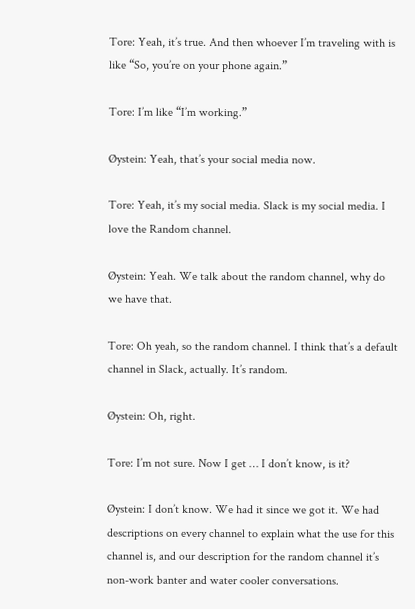Tore: Yeah, it’s true. And then whoever I’m traveling with is like “So, you’re on your phone again.”

Tore: I’m like “I’m working.”

Øystein: Yeah, that’s your social media now.

Tore: Yeah, it’s my social media. Slack is my social media. I love the Random channel.

Øystein: Yeah. We talk about the random channel, why do we have that.

Tore: Oh yeah, so the random channel. I think that’s a default channel in Slack, actually. It’s random.

Øystein: Oh, right.

Tore: I’m not sure. Now I get … I don’t know, is it?

Øystein: I don’t know. We had it since we got it. We had descriptions on every channel to explain what the use for this channel is, and our description for the random channel it’s non-work banter and water cooler conversations.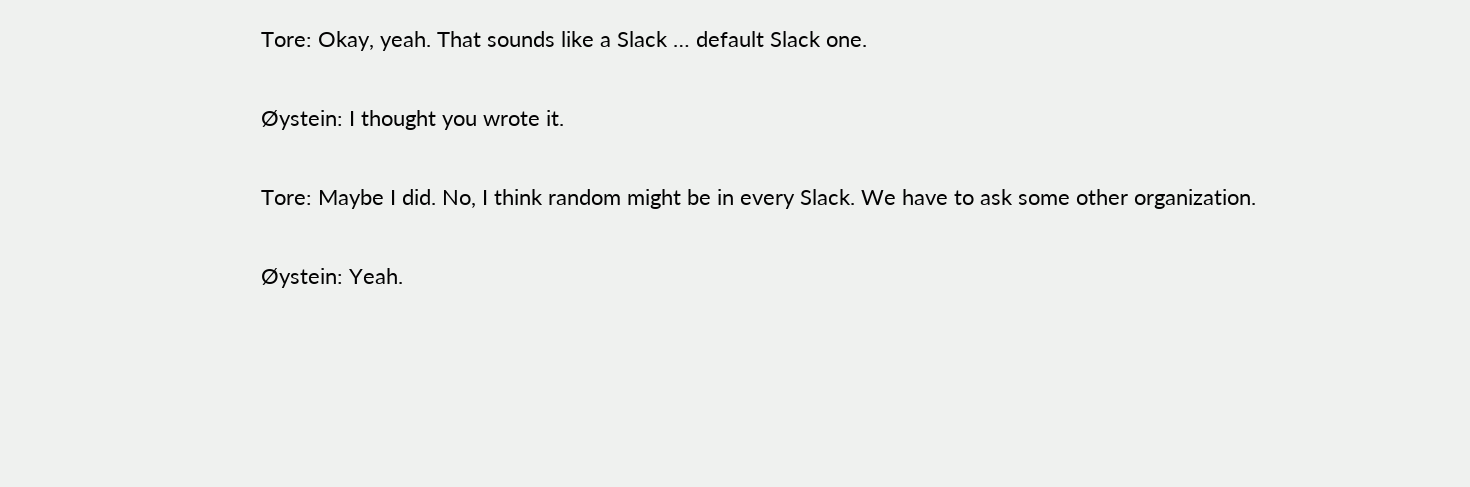Tore: Okay, yeah. That sounds like a Slack … default Slack one.

Øystein: I thought you wrote it.

Tore: Maybe I did. No, I think random might be in every Slack. We have to ask some other organization.

Øystein: Yeah.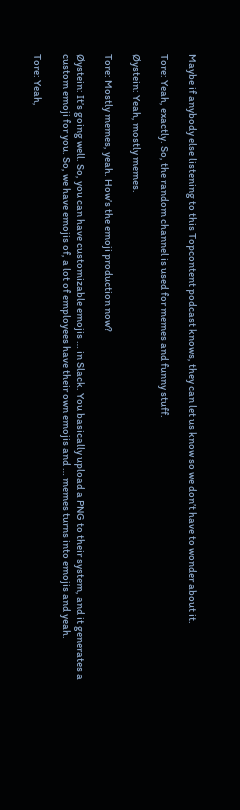Maybe if anybody else listening to this Topcontent podcast knows, they can let us know so we don’t have to wonder about it.

Tore: Yeah, exactly. So, the random channel is used for memes and funny stuff.

Øystein: Yeah, mostly memes.

Tore: Mostly memes, yeah. How’s the emoji production now?

Øystein: It’s going well. So, you can have customizable emojis … in Slack. You basically upload a PNG to their system, and it generates a custom emoji for you. So, we have emojis of, a lot of employees have their own emojis and … memes turns into emojis and yeah.

Tore: Yeah,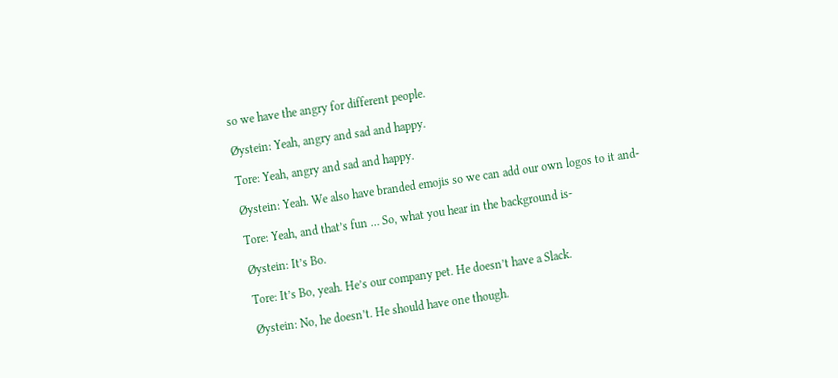so we have the angry for different people.

Øystein: Yeah, angry and sad and happy.

Tore: Yeah, angry and sad and happy.

Øystein: Yeah. We also have branded emojis so we can add our own logos to it and-

Tore: Yeah, and that’s fun … So, what you hear in the background is-

Øystein: It’s Bo.

Tore: It’s Bo, yeah. He’s our company pet. He doesn’t have a Slack.

Øystein: No, he doesn’t. He should have one though.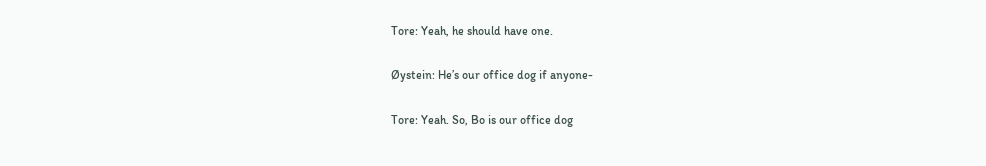Tore: Yeah, he should have one.

Øystein: He’s our office dog if anyone-

Tore: Yeah. So, Bo is our office dog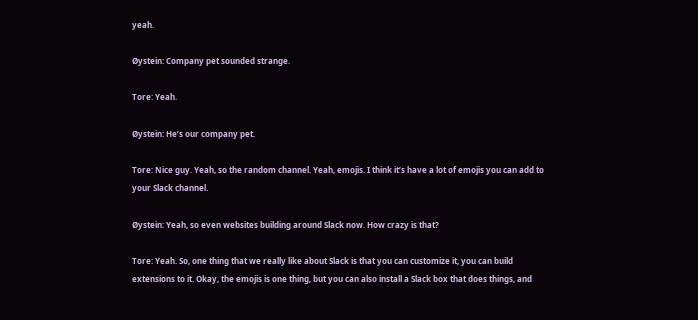yeah.

Øystein: Company pet sounded strange.

Tore: Yeah.

Øystein: He’s our company pet.

Tore: Nice guy. Yeah, so the random channel. Yeah, emojis. I think it’s have a lot of emojis you can add to your Slack channel.

Øystein: Yeah, so even websites building around Slack now. How crazy is that?

Tore: Yeah. So, one thing that we really like about Slack is that you can customize it, you can build extensions to it. Okay, the emojis is one thing, but you can also install a Slack box that does things, and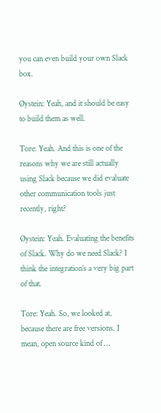you can even build your own Slack box.

Øystein: Yeah, and it should be easy to build them as well.

Tore: Yeah. And this is one of the reasons why we are still actually using Slack because we did evaluate other communication tools just recently, right?

Øystein: Yeah. Evaluating the benefits of Slack. Why do we need Slack? I think the integration’s a very big part of that.

Tore: Yeah. So, we looked at, because there are free versions. I mean, open source kind of …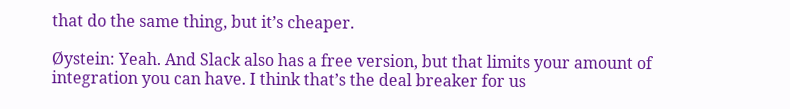that do the same thing, but it’s cheaper.

Øystein: Yeah. And Slack also has a free version, but that limits your amount of integration you can have. I think that’s the deal breaker for us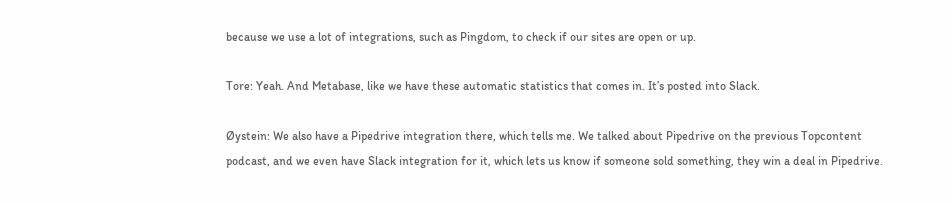because we use a lot of integrations, such as Pingdom, to check if our sites are open or up.

Tore: Yeah. And Metabase, like we have these automatic statistics that comes in. It’s posted into Slack.

Øystein: We also have a Pipedrive integration there, which tells me. We talked about Pipedrive on the previous Topcontent podcast, and we even have Slack integration for it, which lets us know if someone sold something, they win a deal in Pipedrive.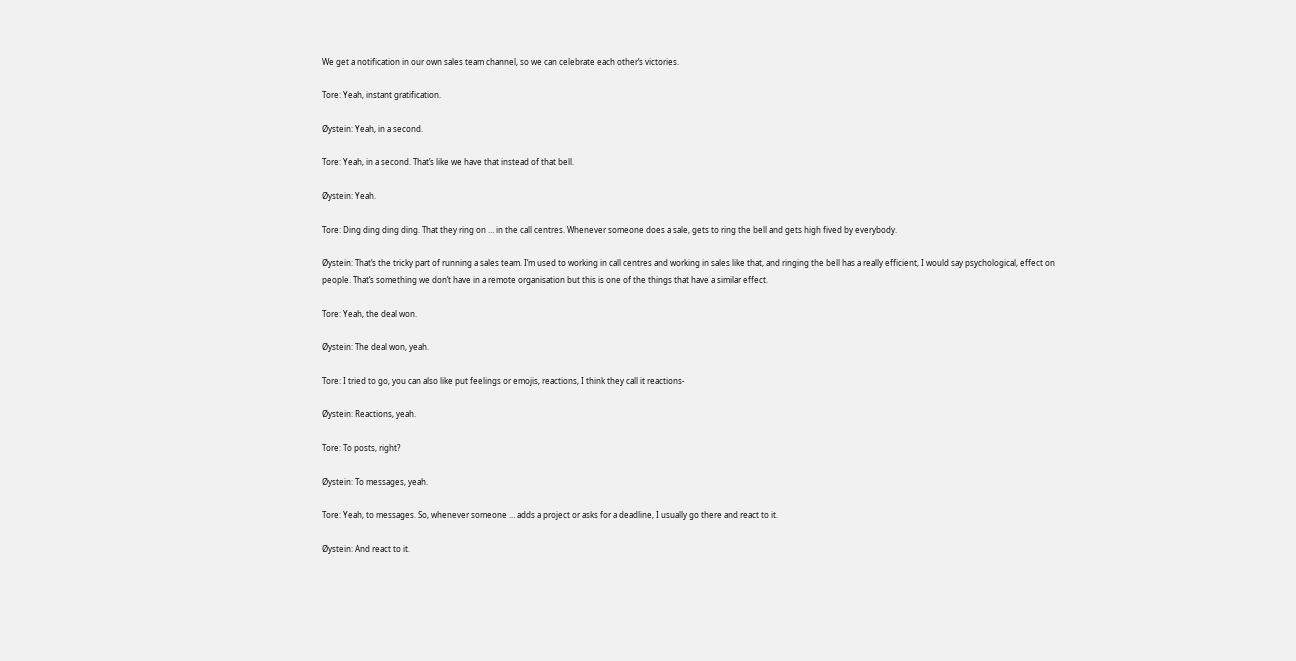We get a notification in our own sales team channel, so we can celebrate each other’s victories.

Tore: Yeah, instant gratification.

Øystein: Yeah, in a second.

Tore: Yeah, in a second. That’s like we have that instead of that bell.

Øystein: Yeah.

Tore: Ding ding ding ding. That they ring on … in the call centres. Whenever someone does a sale, gets to ring the bell and gets high fived by everybody.

Øystein: That’s the tricky part of running a sales team. I’m used to working in call centres and working in sales like that, and ringing the bell has a really efficient, I would say psychological, effect on people. That’s something we don’t have in a remote organisation but this is one of the things that have a similar effect.

Tore: Yeah, the deal won.

Øystein: The deal won, yeah.

Tore: I tried to go, you can also like put feelings or emojis, reactions, I think they call it reactions-

Øystein: Reactions, yeah.

Tore: To posts, right?

Øystein: To messages, yeah.

Tore: Yeah, to messages. So, whenever someone … adds a project or asks for a deadline, I usually go there and react to it.

Øystein: And react to it.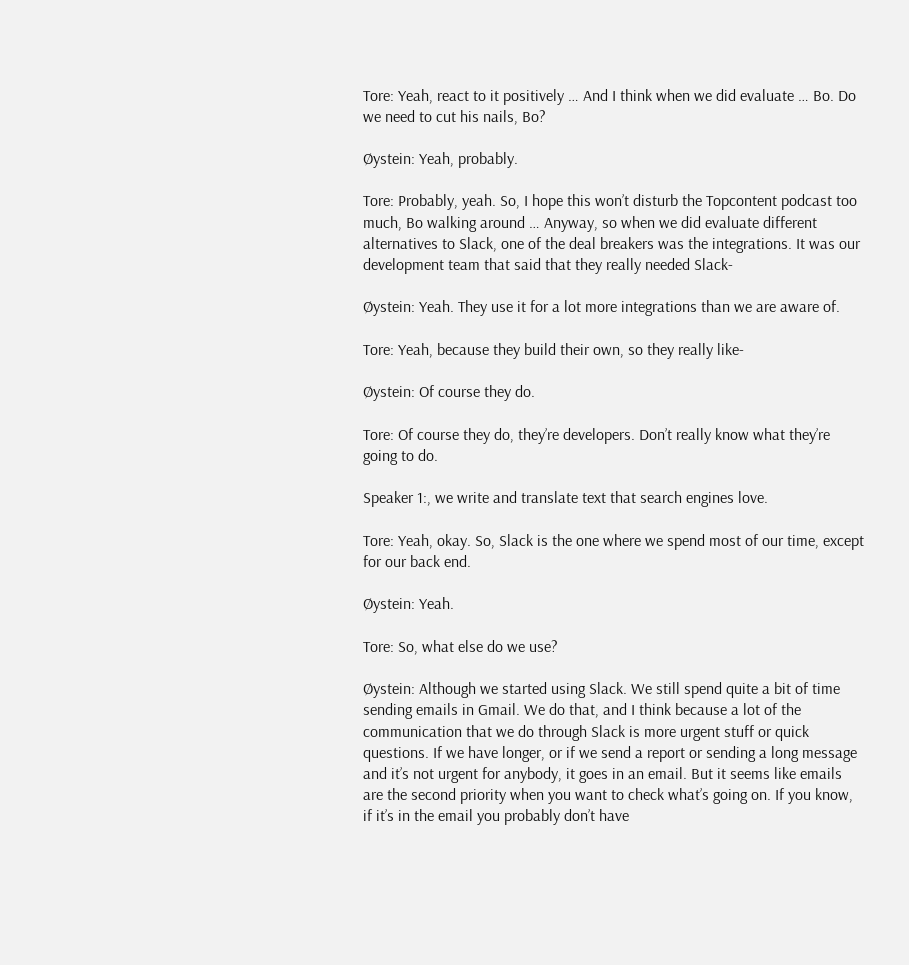Tore: Yeah, react to it positively … And I think when we did evaluate … Bo. Do we need to cut his nails, Bo?

Øystein: Yeah, probably.

Tore: Probably, yeah. So, I hope this won’t disturb the Topcontent podcast too much, Bo walking around … Anyway, so when we did evaluate different alternatives to Slack, one of the deal breakers was the integrations. It was our development team that said that they really needed Slack-

Øystein: Yeah. They use it for a lot more integrations than we are aware of.

Tore: Yeah, because they build their own, so they really like-

Øystein: Of course they do.

Tore: Of course they do, they’re developers. Don’t really know what they’re going to do.

Speaker 1:, we write and translate text that search engines love.

Tore: Yeah, okay. So, Slack is the one where we spend most of our time, except for our back end.

Øystein: Yeah.

Tore: So, what else do we use?

Øystein: Although we started using Slack. We still spend quite a bit of time sending emails in Gmail. We do that, and I think because a lot of the communication that we do through Slack is more urgent stuff or quick questions. If we have longer, or if we send a report or sending a long message and it’s not urgent for anybody, it goes in an email. But it seems like emails are the second priority when you want to check what’s going on. If you know, if it’s in the email you probably don’t have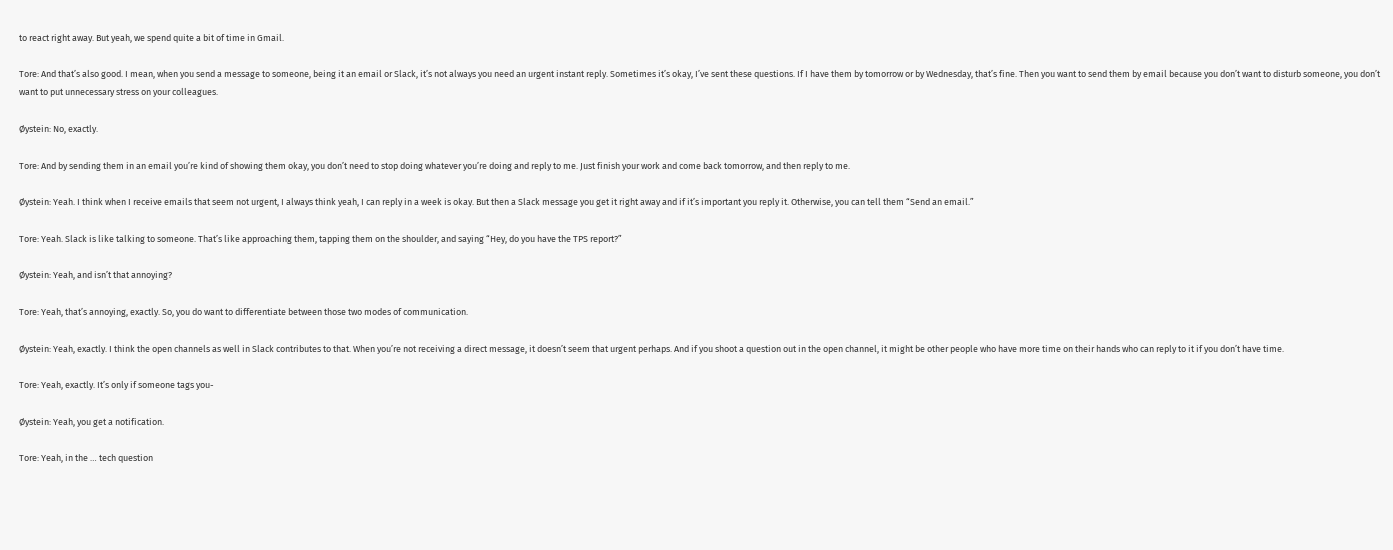to react right away. But yeah, we spend quite a bit of time in Gmail.

Tore: And that’s also good. I mean, when you send a message to someone, being it an email or Slack, it’s not always you need an urgent instant reply. Sometimes it’s okay, I’ve sent these questions. If I have them by tomorrow or by Wednesday, that’s fine. Then you want to send them by email because you don’t want to disturb someone, you don’t want to put unnecessary stress on your colleagues.

Øystein: No, exactly.

Tore: And by sending them in an email you’re kind of showing them okay, you don’t need to stop doing whatever you’re doing and reply to me. Just finish your work and come back tomorrow, and then reply to me.

Øystein: Yeah. I think when I receive emails that seem not urgent, I always think yeah, I can reply in a week is okay. But then a Slack message you get it right away and if it’s important you reply it. Otherwise, you can tell them “Send an email.”

Tore: Yeah. Slack is like talking to someone. That’s like approaching them, tapping them on the shoulder, and saying “Hey, do you have the TPS report?”

Øystein: Yeah, and isn’t that annoying?

Tore: Yeah, that’s annoying, exactly. So, you do want to differentiate between those two modes of communication.

Øystein: Yeah, exactly. I think the open channels as well in Slack contributes to that. When you’re not receiving a direct message, it doesn’t seem that urgent perhaps. And if you shoot a question out in the open channel, it might be other people who have more time on their hands who can reply to it if you don’t have time.

Tore: Yeah, exactly. It’s only if someone tags you-

Øystein: Yeah, you get a notification.

Tore: Yeah, in the … tech question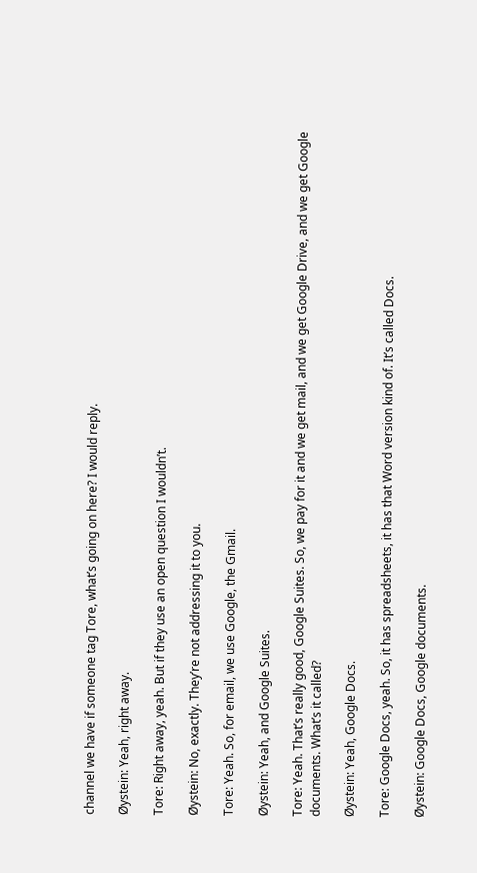channel we have if someone tag Tore, what’s going on here? I would reply.

Øystein: Yeah, right away.

Tore: Right away, yeah. But if they use an open question I wouldn’t.

Øystein: No, exactly. They’re not addressing it to you.

Tore: Yeah. So, for email, we use Google, the Gmail.

Øystein: Yeah, and Google Suites.

Tore: Yeah. That’s really good, Google Suites. So, we pay for it and we get mail, and we get Google Drive, and we get Google documents. What’s it called?

Øystein: Yeah, Google Docs.

Tore: Google Docs, yeah. So, it has spreadsheets, it has that Word version kind of. It’s called Docs.

Øystein: Google Docs, Google documents.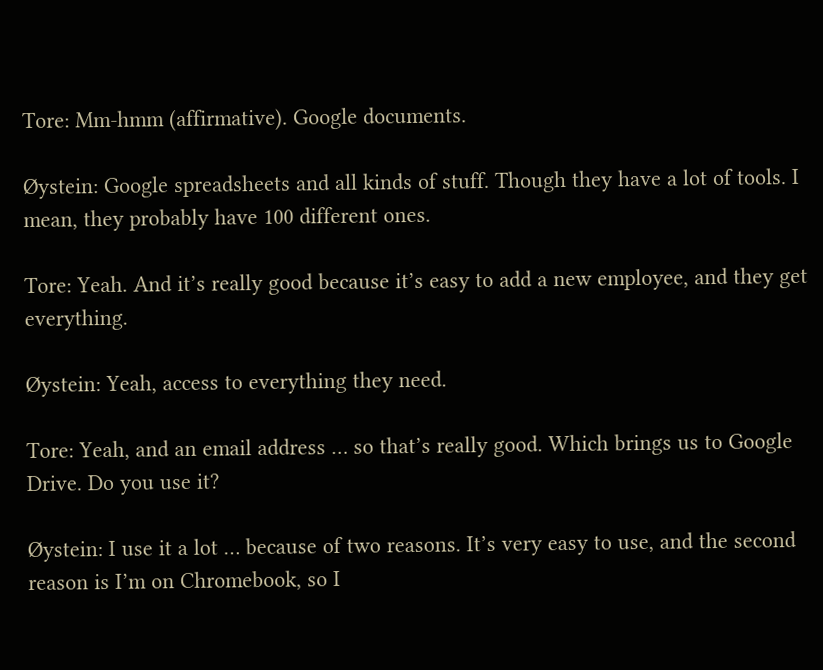Tore: Mm-hmm (affirmative). Google documents.

Øystein: Google spreadsheets and all kinds of stuff. Though they have a lot of tools. I mean, they probably have 100 different ones.

Tore: Yeah. And it’s really good because it’s easy to add a new employee, and they get everything.

Øystein: Yeah, access to everything they need.

Tore: Yeah, and an email address … so that’s really good. Which brings us to Google Drive. Do you use it?

Øystein: I use it a lot … because of two reasons. It’s very easy to use, and the second reason is I’m on Chromebook, so I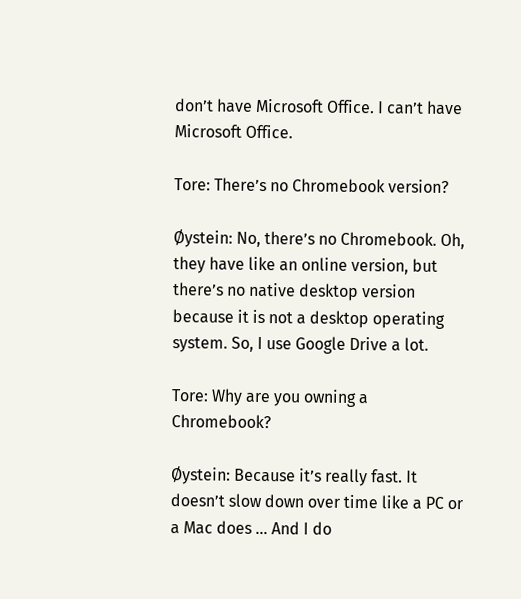don’t have Microsoft Office. I can’t have Microsoft Office.

Tore: There’s no Chromebook version?

Øystein: No, there’s no Chromebook. Oh, they have like an online version, but there’s no native desktop version because it is not a desktop operating system. So, I use Google Drive a lot.

Tore: Why are you owning a Chromebook?

Øystein: Because it’s really fast. It doesn’t slow down over time like a PC or a Mac does … And I do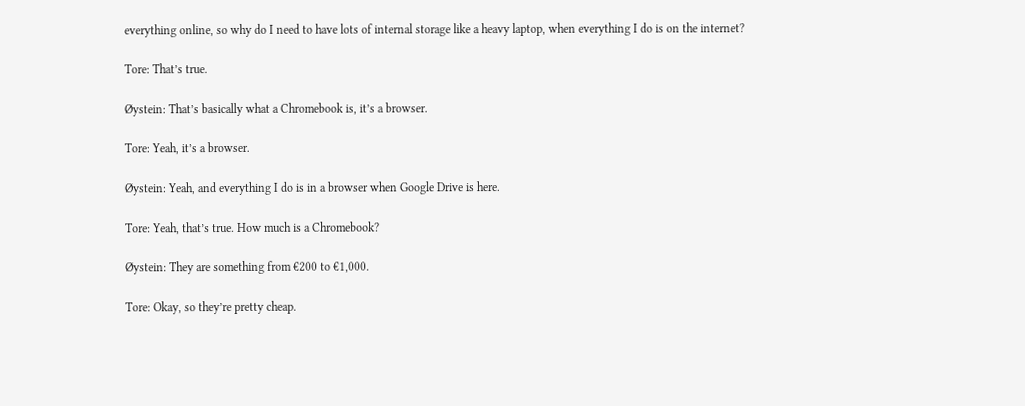everything online, so why do I need to have lots of internal storage like a heavy laptop, when everything I do is on the internet?

Tore: That’s true.

Øystein: That’s basically what a Chromebook is, it’s a browser.

Tore: Yeah, it’s a browser.

Øystein: Yeah, and everything I do is in a browser when Google Drive is here.

Tore: Yeah, that’s true. How much is a Chromebook?

Øystein: They are something from €200 to €1,000.

Tore: Okay, so they’re pretty cheap.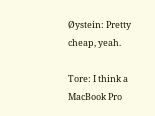Øystein: Pretty cheap, yeah.

Tore: I think a MacBook Pro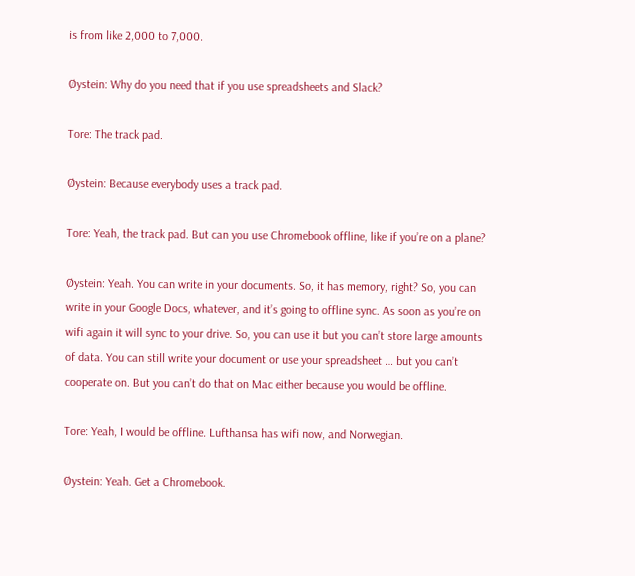is from like 2,000 to 7,000.

Øystein: Why do you need that if you use spreadsheets and Slack?

Tore: The track pad.

Øystein: Because everybody uses a track pad.

Tore: Yeah, the track pad. But can you use Chromebook offline, like if you’re on a plane?

Øystein: Yeah. You can write in your documents. So, it has memory, right? So, you can write in your Google Docs, whatever, and it’s going to offline sync. As soon as you’re on wifi again it will sync to your drive. So, you can use it but you can’t store large amounts of data. You can still write your document or use your spreadsheet … but you can’t cooperate on. But you can’t do that on Mac either because you would be offline.

Tore: Yeah, I would be offline. Lufthansa has wifi now, and Norwegian.

Øystein: Yeah. Get a Chromebook.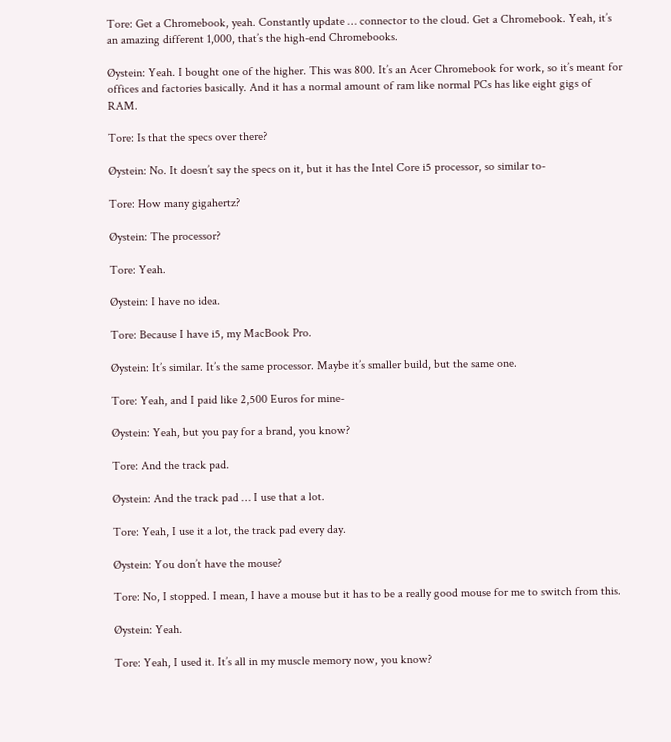Tore: Get a Chromebook, yeah. Constantly update … connector to the cloud. Get a Chromebook. Yeah, it’s an amazing different 1,000, that’s the high-end Chromebooks.

Øystein: Yeah. I bought one of the higher. This was 800. It’s an Acer Chromebook for work, so it’s meant for offices and factories basically. And it has a normal amount of ram like normal PCs has like eight gigs of RAM.

Tore: Is that the specs over there?

Øystein: No. It doesn’t say the specs on it, but it has the Intel Core i5 processor, so similar to-

Tore: How many gigahertz?

Øystein: The processor?

Tore: Yeah.

Øystein: I have no idea.

Tore: Because I have i5, my MacBook Pro.

Øystein: It’s similar. It’s the same processor. Maybe it’s smaller build, but the same one.

Tore: Yeah, and I paid like 2,500 Euros for mine-

Øystein: Yeah, but you pay for a brand, you know?

Tore: And the track pad.

Øystein: And the track pad … I use that a lot.

Tore: Yeah, I use it a lot, the track pad every day.

Øystein: You don’t have the mouse?

Tore: No, I stopped. I mean, I have a mouse but it has to be a really good mouse for me to switch from this.

Øystein: Yeah.

Tore: Yeah, I used it. It’s all in my muscle memory now, you know?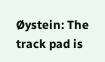Øystein: The track pad is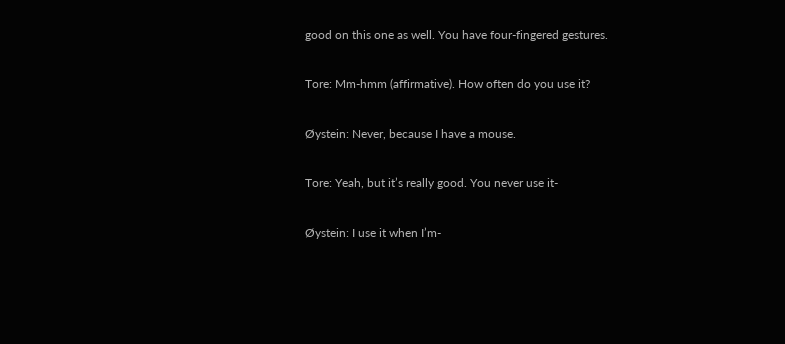good on this one as well. You have four-fingered gestures.

Tore: Mm-hmm (affirmative). How often do you use it?

Øystein: Never, because I have a mouse.

Tore: Yeah, but it’s really good. You never use it-

Øystein: I use it when I’m-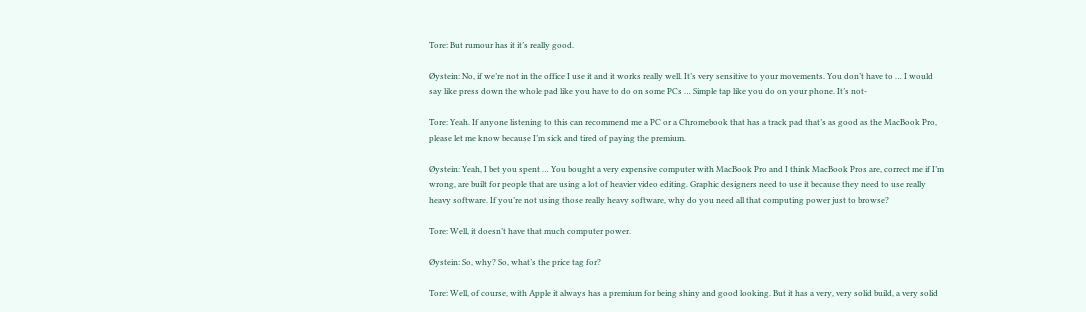Tore: But rumour has it it’s really good.

Øystein: No, if we’re not in the office I use it and it works really well. It’s very sensitive to your movements. You don’t have to … I would say like press down the whole pad like you have to do on some PCs … Simple tap like you do on your phone. It’s not-

Tore: Yeah. If anyone listening to this can recommend me a PC or a Chromebook that has a track pad that’s as good as the MacBook Pro, please let me know because I’m sick and tired of paying the premium.

Øystein: Yeah, I bet you spent … You bought a very expensive computer with MacBook Pro and I think MacBook Pros are, correct me if I’m wrong, are built for people that are using a lot of heavier video editing. Graphic designers need to use it because they need to use really heavy software. If you’re not using those really heavy software, why do you need all that computing power just to browse?

Tore: Well, it doesn’t have that much computer power.

Øystein: So, why? So, what’s the price tag for?

Tore: Well, of course, with Apple it always has a premium for being shiny and good looking. But it has a very, very solid build, a very solid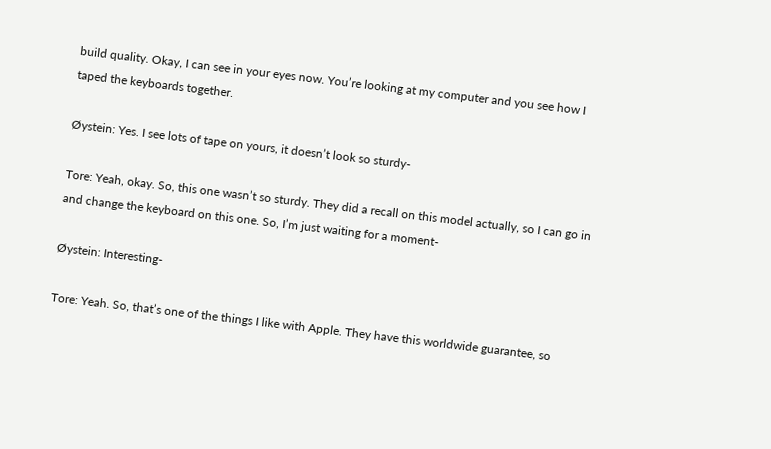build quality. Okay, I can see in your eyes now. You’re looking at my computer and you see how I taped the keyboards together.

Øystein: Yes. I see lots of tape on yours, it doesn’t look so sturdy-

Tore: Yeah, okay. So, this one wasn’t so sturdy. They did a recall on this model actually, so I can go in and change the keyboard on this one. So, I’m just waiting for a moment-

Øystein: Interesting-

Tore: Yeah. So, that’s one of the things I like with Apple. They have this worldwide guarantee, so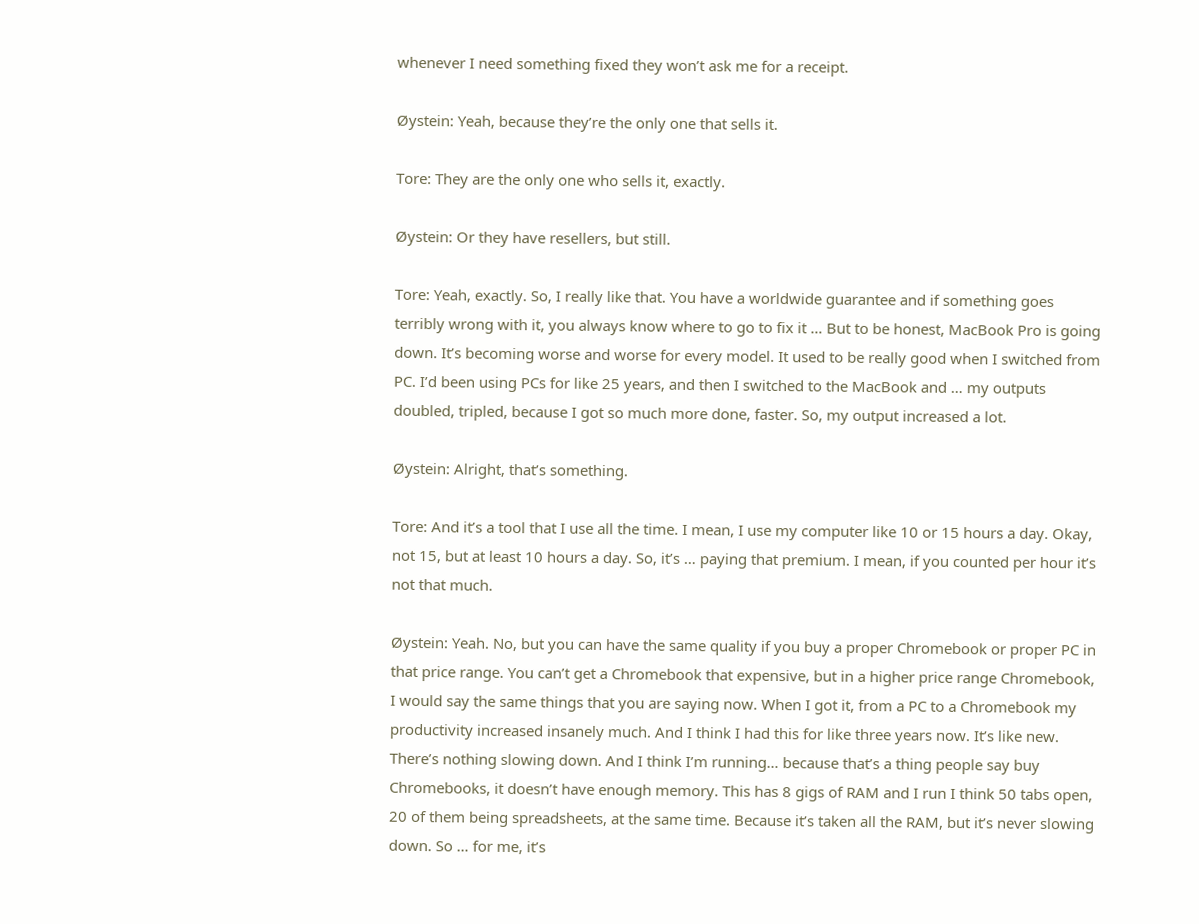whenever I need something fixed they won’t ask me for a receipt.

Øystein: Yeah, because they’re the only one that sells it.

Tore: They are the only one who sells it, exactly.

Øystein: Or they have resellers, but still.

Tore: Yeah, exactly. So, I really like that. You have a worldwide guarantee and if something goes terribly wrong with it, you always know where to go to fix it … But to be honest, MacBook Pro is going down. It’s becoming worse and worse for every model. It used to be really good when I switched from PC. I’d been using PCs for like 25 years, and then I switched to the MacBook and … my outputs doubled, tripled, because I got so much more done, faster. So, my output increased a lot.

Øystein: Alright, that’s something.

Tore: And it’s a tool that I use all the time. I mean, I use my computer like 10 or 15 hours a day. Okay, not 15, but at least 10 hours a day. So, it’s … paying that premium. I mean, if you counted per hour it’s not that much.

Øystein: Yeah. No, but you can have the same quality if you buy a proper Chromebook or proper PC in that price range. You can’t get a Chromebook that expensive, but in a higher price range Chromebook, I would say the same things that you are saying now. When I got it, from a PC to a Chromebook my productivity increased insanely much. And I think I had this for like three years now. It’s like new. There’s nothing slowing down. And I think I’m running… because that’s a thing people say buy Chromebooks, it doesn’t have enough memory. This has 8 gigs of RAM and I run I think 50 tabs open, 20 of them being spreadsheets, at the same time. Because it’s taken all the RAM, but it’s never slowing down. So … for me, it’s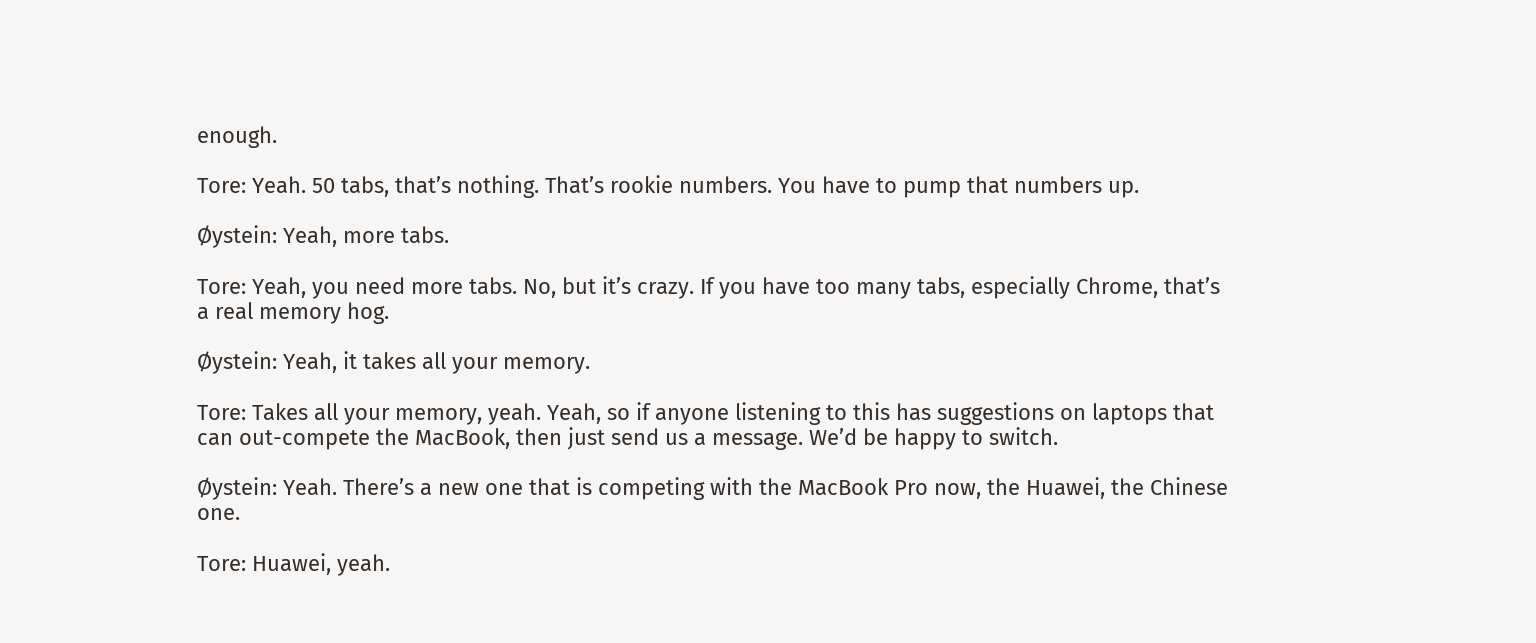enough.

Tore: Yeah. 50 tabs, that’s nothing. That’s rookie numbers. You have to pump that numbers up.

Øystein: Yeah, more tabs.

Tore: Yeah, you need more tabs. No, but it’s crazy. If you have too many tabs, especially Chrome, that’s a real memory hog.

Øystein: Yeah, it takes all your memory.

Tore: Takes all your memory, yeah. Yeah, so if anyone listening to this has suggestions on laptops that can out-compete the MacBook, then just send us a message. We’d be happy to switch.

Øystein: Yeah. There’s a new one that is competing with the MacBook Pro now, the Huawei, the Chinese one.

Tore: Huawei, yeah.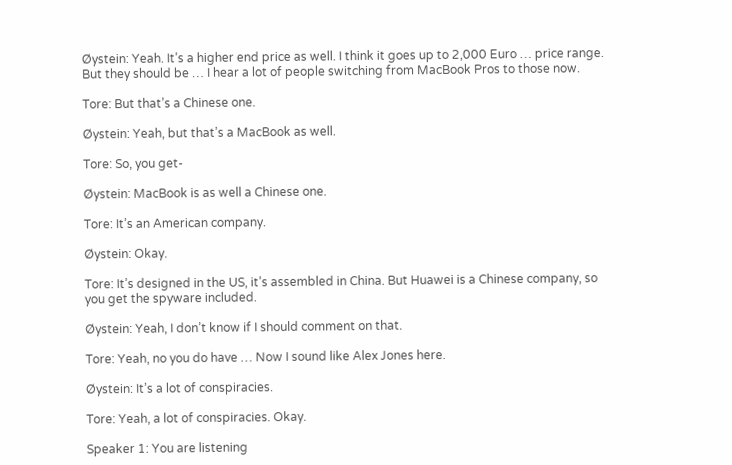Øystein: Yeah. It’s a higher end price as well. I think it goes up to 2,000 Euro … price range. But they should be … I hear a lot of people switching from MacBook Pros to those now.

Tore: But that’s a Chinese one.

Øystein: Yeah, but that’s a MacBook as well.

Tore: So, you get-

Øystein: MacBook is as well a Chinese one.

Tore: It’s an American company.

Øystein: Okay.

Tore: It’s designed in the US, it’s assembled in China. But Huawei is a Chinese company, so you get the spyware included.

Øystein: Yeah, I don’t know if I should comment on that.

Tore: Yeah, no you do have … Now I sound like Alex Jones here.

Øystein: It’s a lot of conspiracies.

Tore: Yeah, a lot of conspiracies. Okay.

Speaker 1: You are listening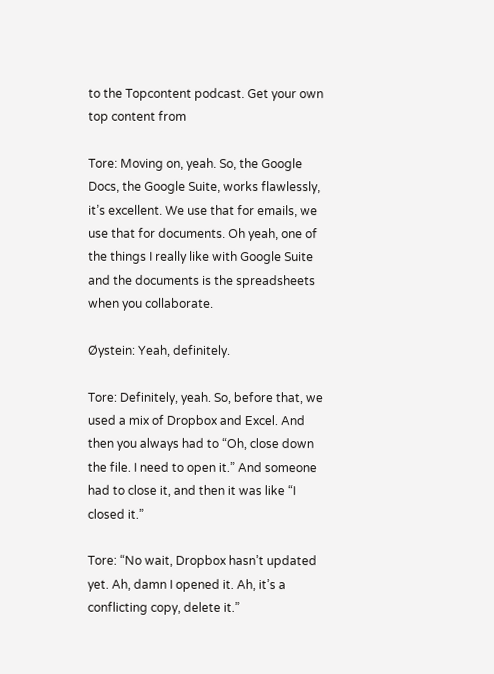to the Topcontent podcast. Get your own top content from

Tore: Moving on, yeah. So, the Google Docs, the Google Suite, works flawlessly, it’s excellent. We use that for emails, we use that for documents. Oh yeah, one of the things I really like with Google Suite and the documents is the spreadsheets when you collaborate.

Øystein: Yeah, definitely.

Tore: Definitely, yeah. So, before that, we used a mix of Dropbox and Excel. And then you always had to “Oh, close down the file. I need to open it.” And someone had to close it, and then it was like “I closed it.”

Tore: “No wait, Dropbox hasn’t updated yet. Ah, damn I opened it. Ah, it’s a conflicting copy, delete it.”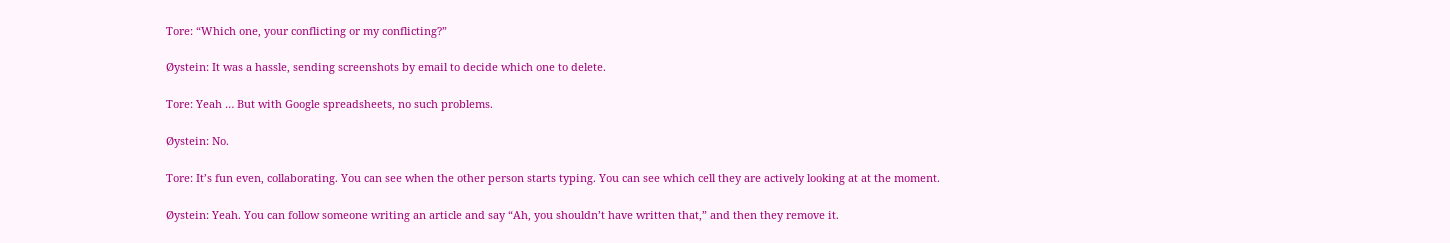Tore: “Which one, your conflicting or my conflicting?”

Øystein: It was a hassle, sending screenshots by email to decide which one to delete.

Tore: Yeah … But with Google spreadsheets, no such problems.

Øystein: No.

Tore: It’s fun even, collaborating. You can see when the other person starts typing. You can see which cell they are actively looking at at the moment.

Øystein: Yeah. You can follow someone writing an article and say “Ah, you shouldn’t have written that,” and then they remove it.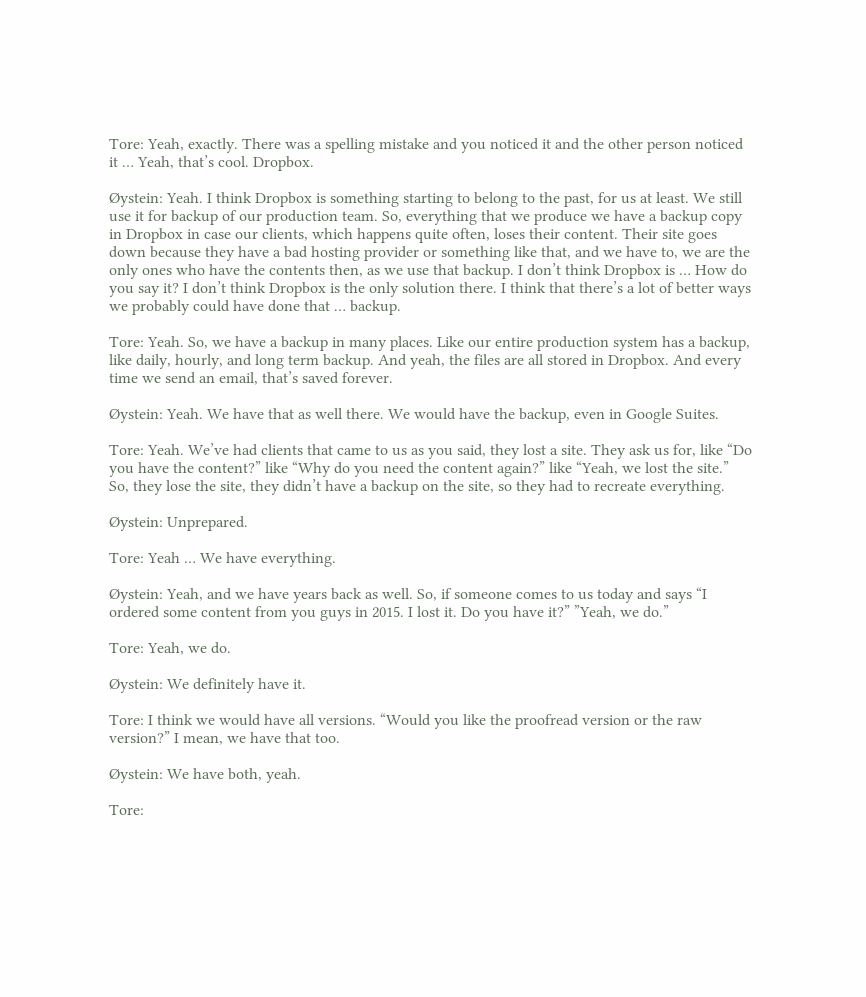Tore: Yeah, exactly. There was a spelling mistake and you noticed it and the other person noticed it … Yeah, that’s cool. Dropbox.

Øystein: Yeah. I think Dropbox is something starting to belong to the past, for us at least. We still use it for backup of our production team. So, everything that we produce we have a backup copy in Dropbox in case our clients, which happens quite often, loses their content. Their site goes down because they have a bad hosting provider or something like that, and we have to, we are the only ones who have the contents then, as we use that backup. I don’t think Dropbox is … How do you say it? I don’t think Dropbox is the only solution there. I think that there’s a lot of better ways we probably could have done that … backup.

Tore: Yeah. So, we have a backup in many places. Like our entire production system has a backup, like daily, hourly, and long term backup. And yeah, the files are all stored in Dropbox. And every time we send an email, that’s saved forever.

Øystein: Yeah. We have that as well there. We would have the backup, even in Google Suites.

Tore: Yeah. We’ve had clients that came to us as you said, they lost a site. They ask us for, like “Do you have the content?” like “Why do you need the content again?” like “Yeah, we lost the site.” So, they lose the site, they didn’t have a backup on the site, so they had to recreate everything.

Øystein: Unprepared.

Tore: Yeah … We have everything.

Øystein: Yeah, and we have years back as well. So, if someone comes to us today and says “I ordered some content from you guys in 2015. I lost it. Do you have it?” ”Yeah, we do.”

Tore: Yeah, we do.

Øystein: We definitely have it.

Tore: I think we would have all versions. “Would you like the proofread version or the raw version?” I mean, we have that too.

Øystein: We have both, yeah.

Tore: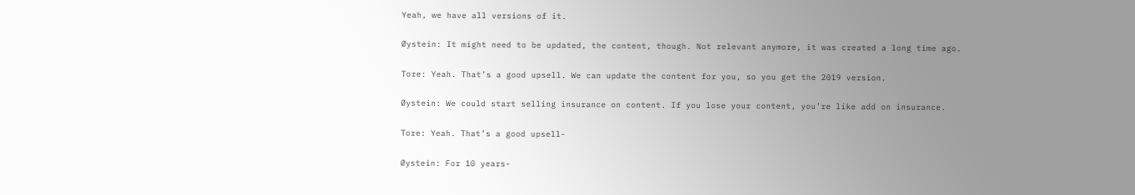Yeah, we have all versions of it.

Øystein: It might need to be updated, the content, though. Not relevant anymore, it was created a long time ago.

Tore: Yeah. That’s a good upsell. We can update the content for you, so you get the 2019 version.

Øystein: We could start selling insurance on content. If you lose your content, you’re like add on insurance.

Tore: Yeah. That’s a good upsell-

Øystein: For 10 years-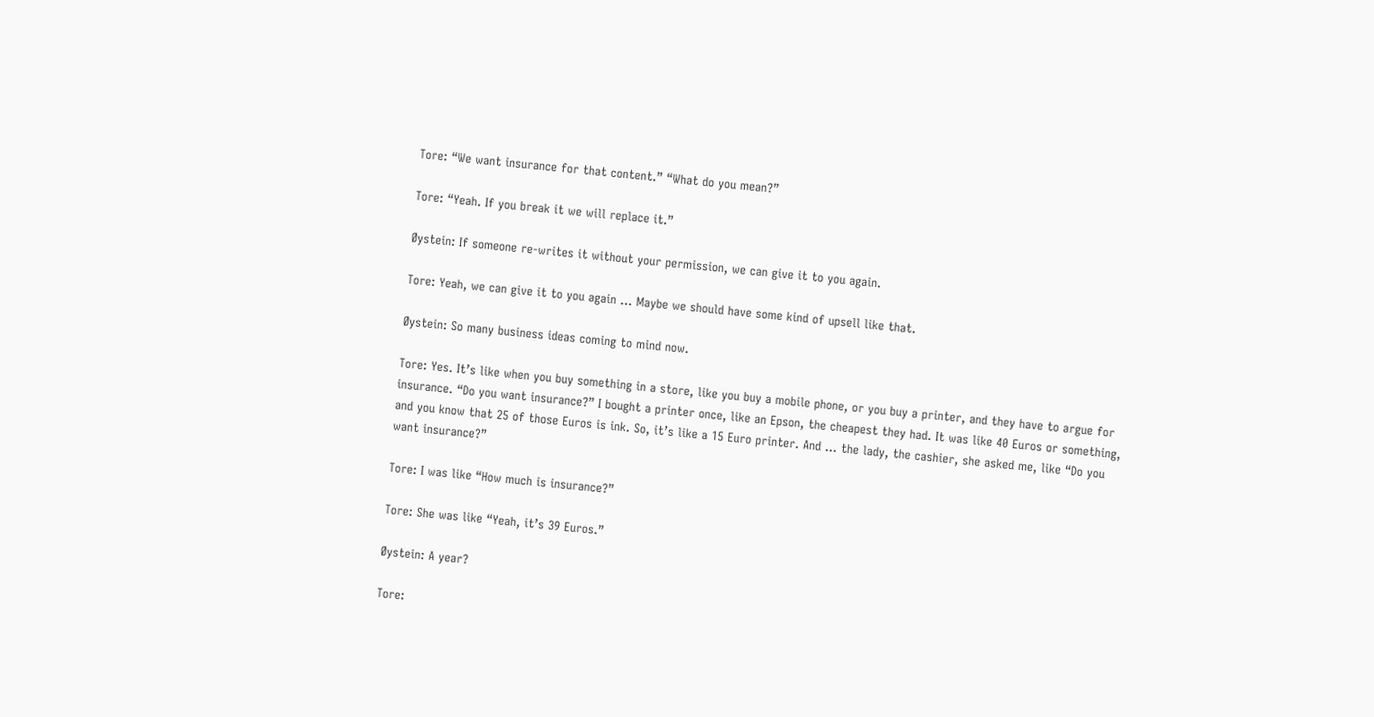Tore: “We want insurance for that content.” “What do you mean?”

Tore: “Yeah. If you break it we will replace it.”

Øystein: If someone re-writes it without your permission, we can give it to you again.

Tore: Yeah, we can give it to you again … Maybe we should have some kind of upsell like that.

Øystein: So many business ideas coming to mind now.

Tore: Yes. It’s like when you buy something in a store, like you buy a mobile phone, or you buy a printer, and they have to argue for insurance. “Do you want insurance?” I bought a printer once, like an Epson, the cheapest they had. It was like 40 Euros or something, and you know that 25 of those Euros is ink. So, it’s like a 15 Euro printer. And … the lady, the cashier, she asked me, like “Do you want insurance?”

Tore: I was like “How much is insurance?”

Tore: She was like “Yeah, it’s 39 Euros.”

Øystein: A year?

Tore: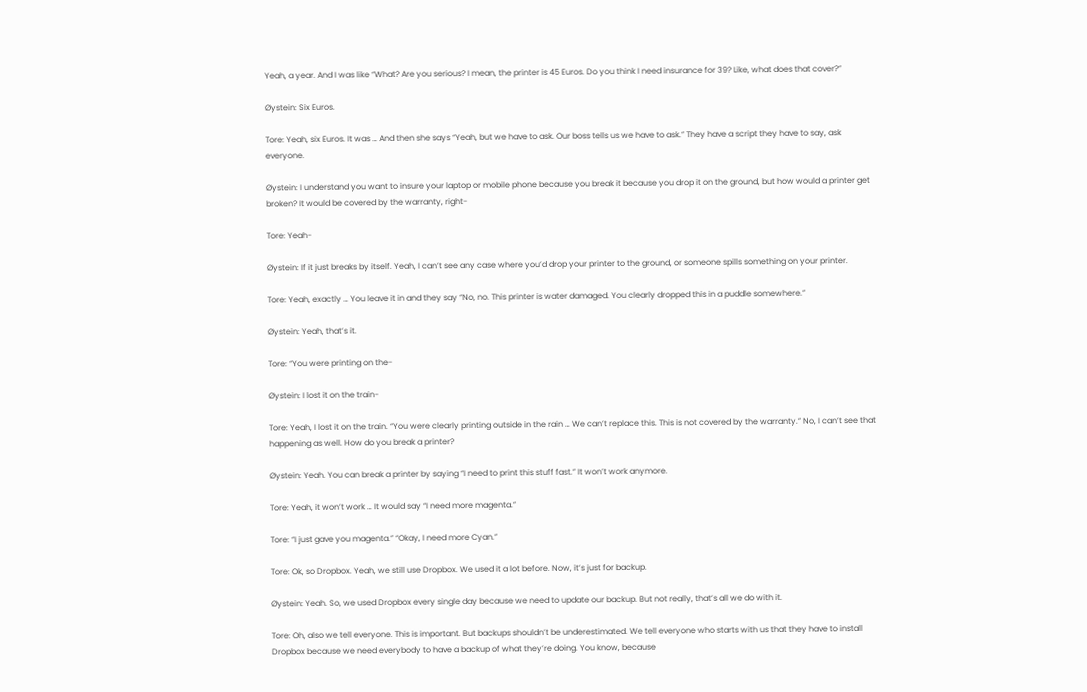Yeah, a year. And I was like “What? Are you serious? I mean, the printer is 45 Euros. Do you think I need insurance for 39? Like, what does that cover?”

Øystein: Six Euros.

Tore: Yeah, six Euros. It was … And then she says “Yeah, but we have to ask. Our boss tells us we have to ask.” They have a script they have to say, ask everyone.

Øystein: I understand you want to insure your laptop or mobile phone because you break it because you drop it on the ground, but how would a printer get broken? It would be covered by the warranty, right-

Tore: Yeah-

Øystein: If it just breaks by itself. Yeah, I can’t see any case where you’d drop your printer to the ground, or someone spills something on your printer.

Tore: Yeah, exactly … You leave it in and they say “No, no. This printer is water damaged. You clearly dropped this in a puddle somewhere.”

Øystein: Yeah, that’s it.

Tore: “You were printing on the-

Øystein: I lost it on the train-

Tore: Yeah, I lost it on the train. “You were clearly printing outside in the rain … We can’t replace this. This is not covered by the warranty.” No, I can’t see that happening as well. How do you break a printer?

Øystein: Yeah. You can break a printer by saying “I need to print this stuff fast.” It won’t work anymore.

Tore: Yeah, it won’t work … It would say “I need more magenta.”

Tore: “I just gave you magenta.” “Okay, I need more Cyan.”

Tore: Ok, so Dropbox. Yeah, we still use Dropbox. We used it a lot before. Now, it’s just for backup.

Øystein: Yeah. So, we used Dropbox every single day because we need to update our backup. But not really, that’s all we do with it.

Tore: Oh, also we tell everyone. This is important. But backups shouldn’t be underestimated. We tell everyone who starts with us that they have to install Dropbox because we need everybody to have a backup of what they’re doing. You know, because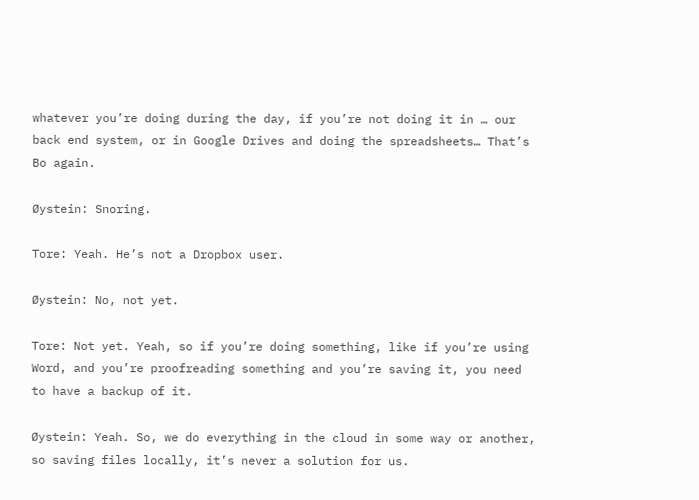whatever you’re doing during the day, if you’re not doing it in … our back end system, or in Google Drives and doing the spreadsheets… That’s Bo again.

Øystein: Snoring.

Tore: Yeah. He’s not a Dropbox user.

Øystein: No, not yet.

Tore: Not yet. Yeah, so if you’re doing something, like if you’re using Word, and you’re proofreading something and you’re saving it, you need to have a backup of it.

Øystein: Yeah. So, we do everything in the cloud in some way or another, so saving files locally, it’s never a solution for us.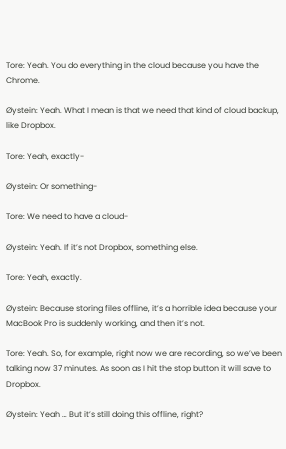Tore: Yeah. You do everything in the cloud because you have the Chrome.

Øystein: Yeah. What I mean is that we need that kind of cloud backup, like Dropbox.

Tore: Yeah, exactly-

Øystein: Or something-

Tore: We need to have a cloud-

Øystein: Yeah. If it’s not Dropbox, something else.

Tore: Yeah, exactly.

Øystein: Because storing files offline, it’s a horrible idea because your MacBook Pro is suddenly working, and then it’s not.

Tore: Yeah. So, for example, right now we are recording, so we’ve been talking now 37 minutes. As soon as I hit the stop button it will save to Dropbox.

Øystein: Yeah … But it’s still doing this offline, right?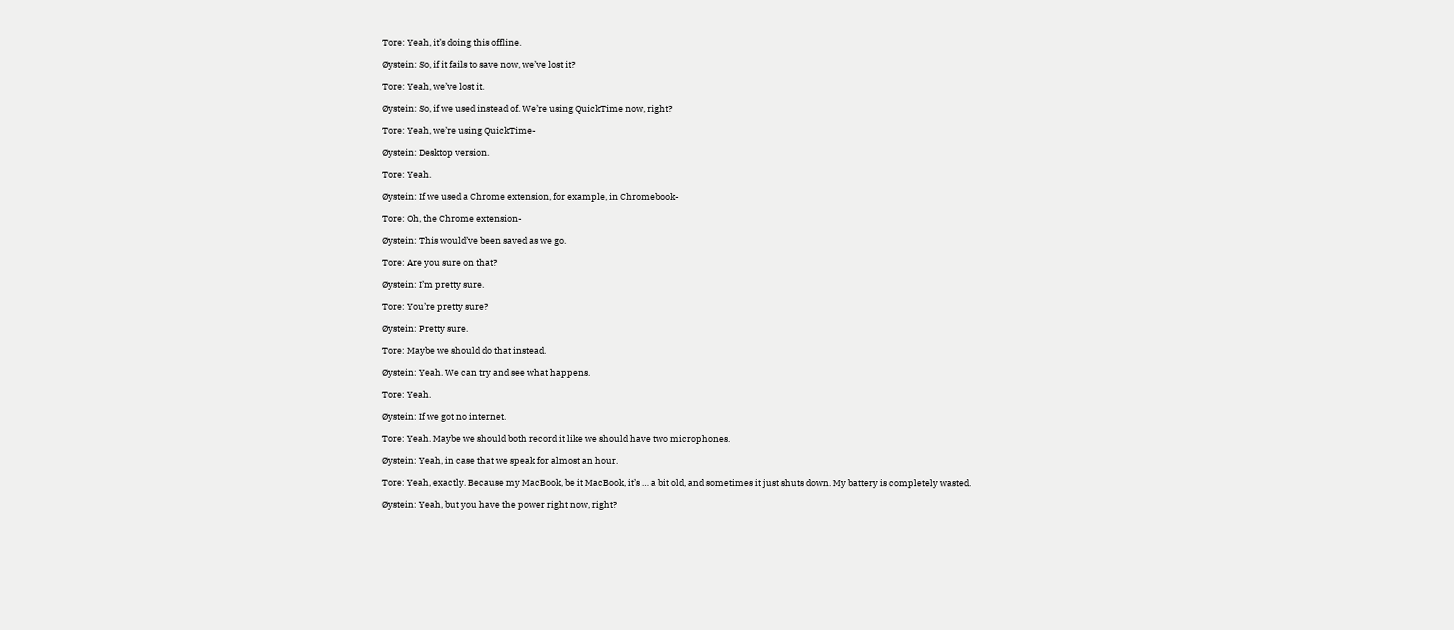Tore: Yeah, it’s doing this offline.

Øystein: So, if it fails to save now, we’ve lost it?

Tore: Yeah, we’ve lost it.

Øystein: So, if we used instead of. We’re using QuickTime now, right?

Tore: Yeah, we’re using QuickTime-

Øystein: Desktop version.

Tore: Yeah.

Øystein: If we used a Chrome extension, for example, in Chromebook-

Tore: Oh, the Chrome extension-

Øystein: This would’ve been saved as we go.

Tore: Are you sure on that?

Øystein: I’m pretty sure.

Tore: You’re pretty sure?

Øystein: Pretty sure.

Tore: Maybe we should do that instead.

Øystein: Yeah. We can try and see what happens.

Tore: Yeah.

Øystein: If we got no internet.

Tore: Yeah. Maybe we should both record it like we should have two microphones.

Øystein: Yeah, in case that we speak for almost an hour.

Tore: Yeah, exactly. Because my MacBook, be it MacBook, it’s … a bit old, and sometimes it just shuts down. My battery is completely wasted.

Øystein: Yeah, but you have the power right now, right?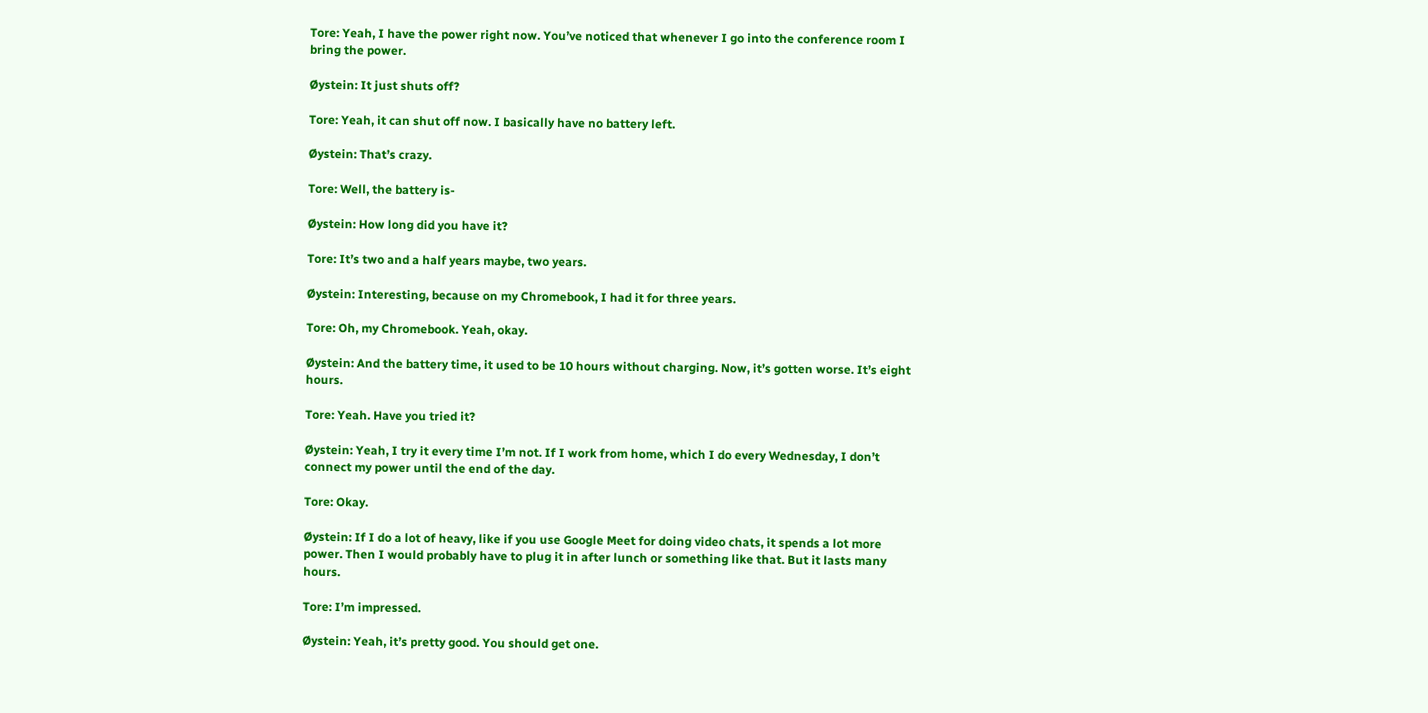Tore: Yeah, I have the power right now. You’ve noticed that whenever I go into the conference room I bring the power.

Øystein: It just shuts off?

Tore: Yeah, it can shut off now. I basically have no battery left.

Øystein: That’s crazy.

Tore: Well, the battery is-

Øystein: How long did you have it?

Tore: It’s two and a half years maybe, two years.

Øystein: Interesting, because on my Chromebook, I had it for three years.

Tore: Oh, my Chromebook. Yeah, okay.

Øystein: And the battery time, it used to be 10 hours without charging. Now, it’s gotten worse. It’s eight hours.

Tore: Yeah. Have you tried it?

Øystein: Yeah, I try it every time I’m not. If I work from home, which I do every Wednesday, I don’t connect my power until the end of the day.

Tore: Okay.

Øystein: If I do a lot of heavy, like if you use Google Meet for doing video chats, it spends a lot more power. Then I would probably have to plug it in after lunch or something like that. But it lasts many hours.

Tore: I’m impressed.

Øystein: Yeah, it’s pretty good. You should get one.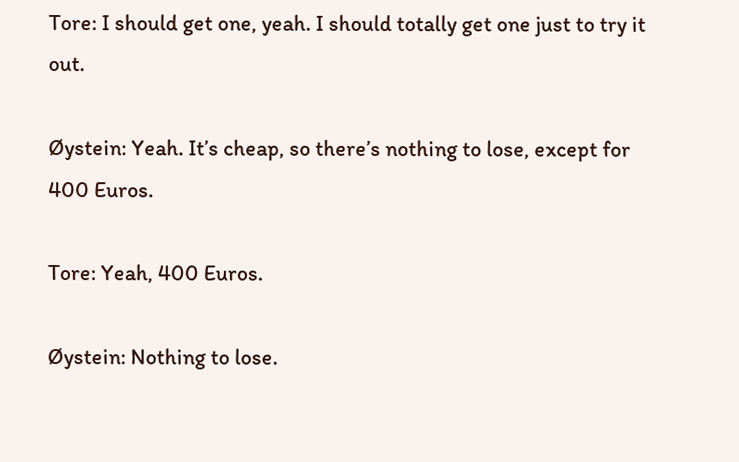Tore: I should get one, yeah. I should totally get one just to try it out.

Øystein: Yeah. It’s cheap, so there’s nothing to lose, except for 400 Euros.

Tore: Yeah, 400 Euros.

Øystein: Nothing to lose.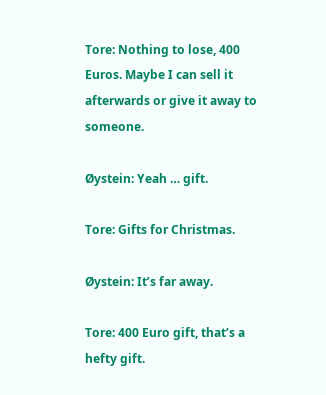Tore: Nothing to lose, 400 Euros. Maybe I can sell it afterwards or give it away to someone.

Øystein: Yeah … gift.

Tore: Gifts for Christmas.

Øystein: It’s far away.

Tore: 400 Euro gift, that’s a hefty gift.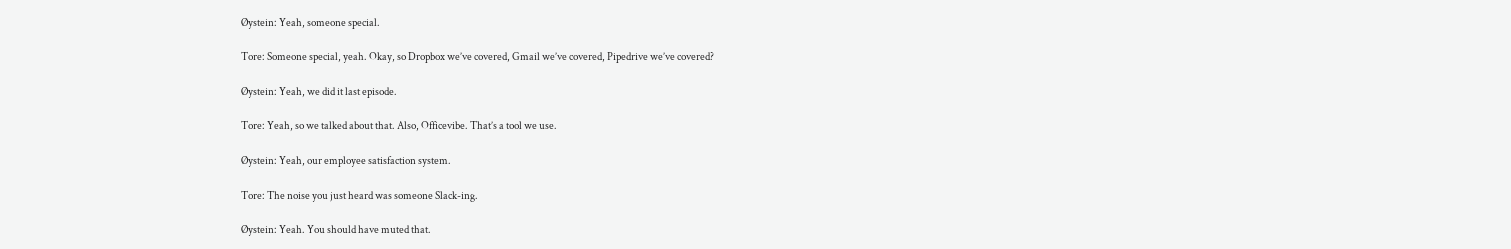Øystein: Yeah, someone special.

Tore: Someone special, yeah. Okay, so Dropbox we’ve covered, Gmail we’ve covered, Pipedrive we’ve covered?

Øystein: Yeah, we did it last episode.

Tore: Yeah, so we talked about that. Also, Officevibe. That’s a tool we use.

Øystein: Yeah, our employee satisfaction system.

Tore: The noise you just heard was someone Slack-ing.

Øystein: Yeah. You should have muted that.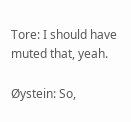Tore: I should have muted that, yeah.

Øystein: So,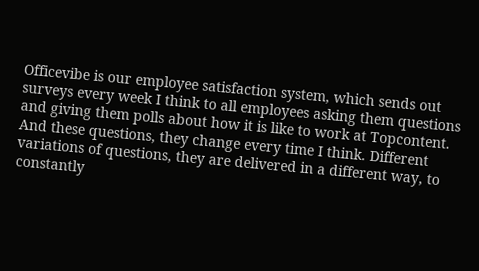Officevibe is our employee satisfaction system, which sends out surveys every week I think to all employees asking them questions and giving them polls about how it is like to work at Topcontent. And these questions, they change every time I think. Different variations of questions, they are delivered in a different way, to constantly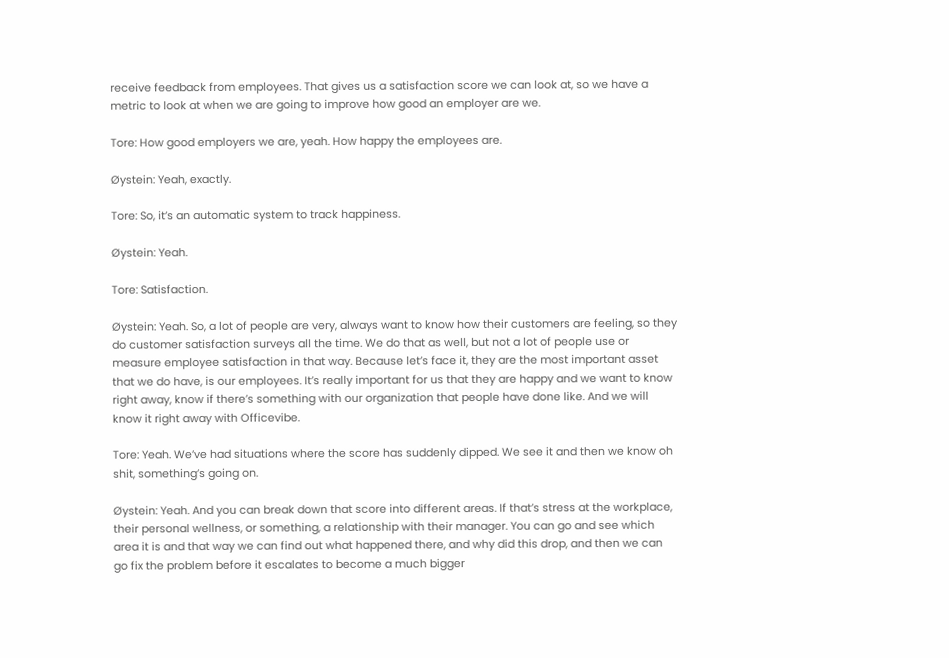receive feedback from employees. That gives us a satisfaction score we can look at, so we have a metric to look at when we are going to improve how good an employer are we.

Tore: How good employers we are, yeah. How happy the employees are.

Øystein: Yeah, exactly.

Tore: So, it’s an automatic system to track happiness.

Øystein: Yeah.

Tore: Satisfaction.

Øystein: Yeah. So, a lot of people are very, always want to know how their customers are feeling, so they do customer satisfaction surveys all the time. We do that as well, but not a lot of people use or measure employee satisfaction in that way. Because let’s face it, they are the most important asset that we do have, is our employees. It’s really important for us that they are happy and we want to know right away, know if there’s something with our organization that people have done like. And we will know it right away with Officevibe.

Tore: Yeah. We’ve had situations where the score has suddenly dipped. We see it and then we know oh shit, something’s going on.

Øystein: Yeah. And you can break down that score into different areas. If that’s stress at the workplace, their personal wellness, or something, a relationship with their manager. You can go and see which area it is and that way we can find out what happened there, and why did this drop, and then we can go fix the problem before it escalates to become a much bigger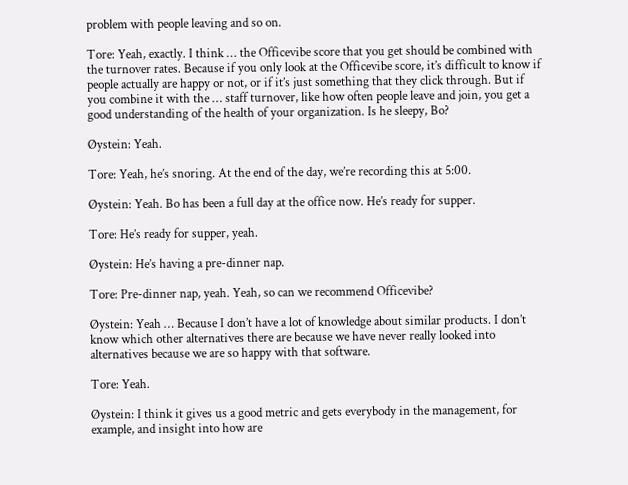problem with people leaving and so on.

Tore: Yeah, exactly. I think … the Officevibe score that you get should be combined with the turnover rates. Because if you only look at the Officevibe score, it’s difficult to know if people actually are happy or not, or if it’s just something that they click through. But if you combine it with the … staff turnover, like how often people leave and join, you get a good understanding of the health of your organization. Is he sleepy, Bo?

Øystein: Yeah.

Tore: Yeah, he’s snoring. At the end of the day, we’re recording this at 5:00.

Øystein: Yeah. Bo has been a full day at the office now. He’s ready for supper.

Tore: He’s ready for supper, yeah.

Øystein: He’s having a pre-dinner nap.

Tore: Pre-dinner nap, yeah. Yeah, so can we recommend Officevibe?

Øystein: Yeah … Because I don’t have a lot of knowledge about similar products. I don’t know which other alternatives there are because we have never really looked into alternatives because we are so happy with that software.

Tore: Yeah.

Øystein: I think it gives us a good metric and gets everybody in the management, for example, and insight into how are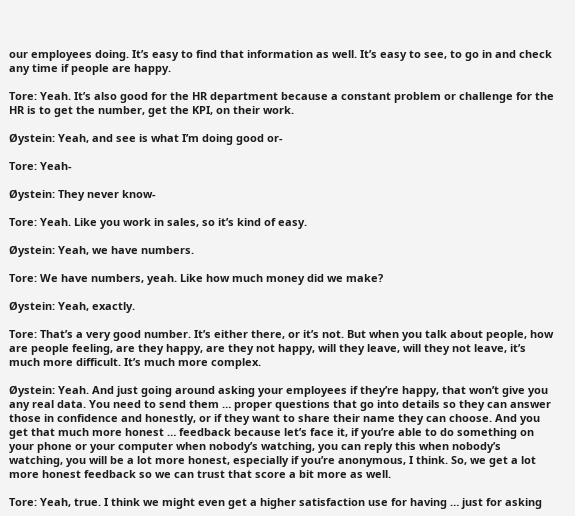our employees doing. It’s easy to find that information as well. It’s easy to see, to go in and check any time if people are happy.

Tore: Yeah. It’s also good for the HR department because a constant problem or challenge for the HR is to get the number, get the KPI, on their work.

Øystein: Yeah, and see is what I’m doing good or-

Tore: Yeah-

Øystein: They never know-

Tore: Yeah. Like you work in sales, so it’s kind of easy.

Øystein: Yeah, we have numbers.

Tore: We have numbers, yeah. Like how much money did we make?

Øystein: Yeah, exactly.

Tore: That’s a very good number. It’s either there, or it’s not. But when you talk about people, how are people feeling, are they happy, are they not happy, will they leave, will they not leave, it’s much more difficult. It’s much more complex.

Øystein: Yeah. And just going around asking your employees if they’re happy, that won’t give you any real data. You need to send them … proper questions that go into details so they can answer those in confidence and honestly, or if they want to share their name they can choose. And you get that much more honest … feedback because let’s face it, if you’re able to do something on your phone or your computer when nobody’s watching, you can reply this when nobody’s watching, you will be a lot more honest, especially if you’re anonymous, I think. So, we get a lot more honest feedback so we can trust that score a bit more as well.

Tore: Yeah, true. I think we might even get a higher satisfaction use for having … just for asking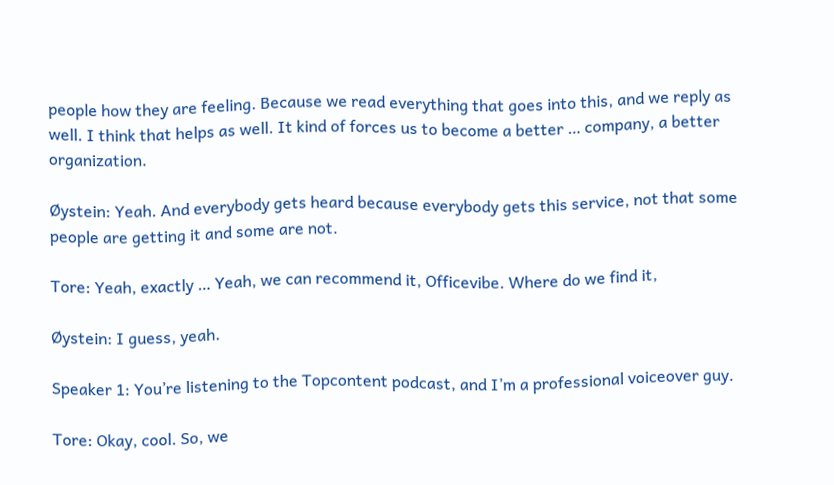people how they are feeling. Because we read everything that goes into this, and we reply as well. I think that helps as well. It kind of forces us to become a better … company, a better organization.

Øystein: Yeah. And everybody gets heard because everybody gets this service, not that some people are getting it and some are not.

Tore: Yeah, exactly … Yeah, we can recommend it, Officevibe. Where do we find it,

Øystein: I guess, yeah.

Speaker 1: You’re listening to the Topcontent podcast, and I’m a professional voiceover guy.

Tore: Okay, cool. So, we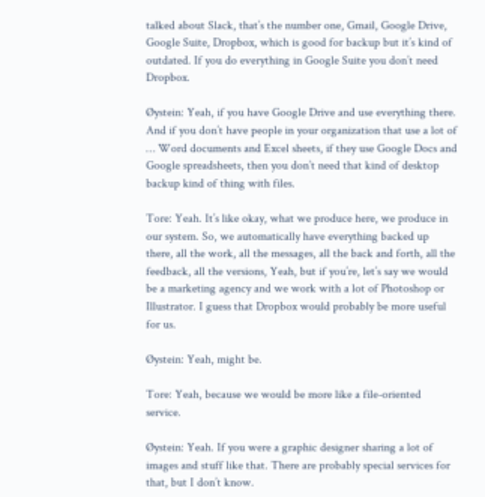talked about Slack, that’s the number one, Gmail, Google Drive, Google Suite, Dropbox, which is good for backup but it’s kind of outdated. If you do everything in Google Suite you don’t need Dropbox.

Øystein: Yeah, if you have Google Drive and use everything there. And if you don’t have people in your organization that use a lot of … Word documents and Excel sheets, if they use Google Docs and Google spreadsheets, then you don’t need that kind of desktop backup kind of thing with files.

Tore: Yeah. It’s like okay, what we produce here, we produce in our system. So, we automatically have everything backed up there, all the work, all the messages, all the back and forth, all the feedback, all the versions, Yeah, but if you’re, let’s say we would be a marketing agency and we work with a lot of Photoshop or Illustrator. I guess that Dropbox would probably be more useful for us.

Øystein: Yeah, might be.

Tore: Yeah, because we would be more like a file-oriented service.

Øystein: Yeah. If you were a graphic designer sharing a lot of images and stuff like that. There are probably special services for that, but I don’t know.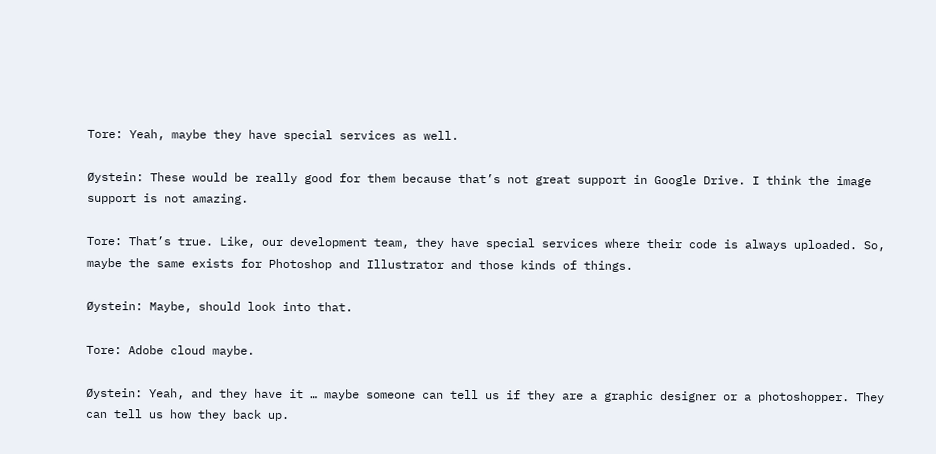Tore: Yeah, maybe they have special services as well.

Øystein: These would be really good for them because that’s not great support in Google Drive. I think the image support is not amazing.

Tore: That’s true. Like, our development team, they have special services where their code is always uploaded. So, maybe the same exists for Photoshop and Illustrator and those kinds of things.

Øystein: Maybe, should look into that.

Tore: Adobe cloud maybe.

Øystein: Yeah, and they have it … maybe someone can tell us if they are a graphic designer or a photoshopper. They can tell us how they back up.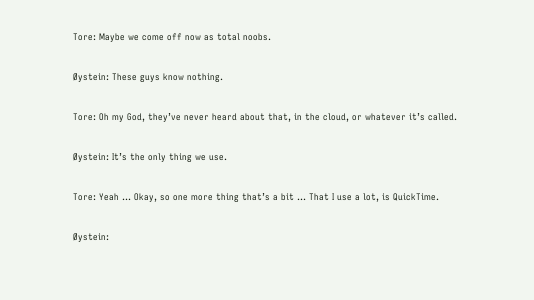Tore: Maybe we come off now as total noobs.

Øystein: These guys know nothing.

Tore: Oh my God, they’ve never heard about that, in the cloud, or whatever it’s called.

Øystein: It’s the only thing we use.

Tore: Yeah … Okay, so one more thing that’s a bit … That I use a lot, is QuickTime.

Øystein: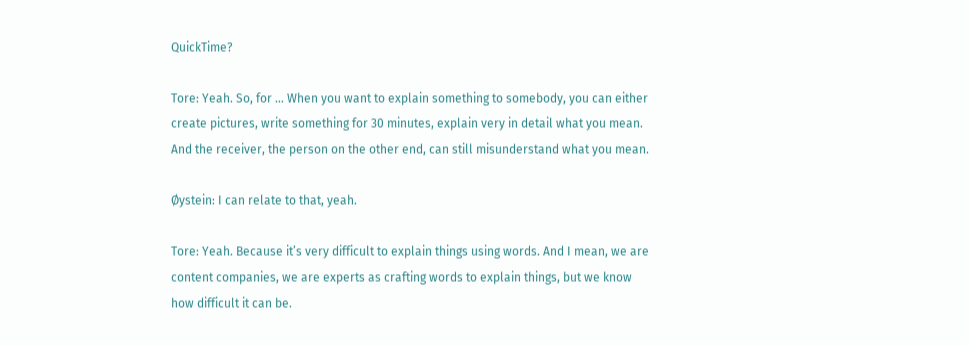QuickTime?

Tore: Yeah. So, for … When you want to explain something to somebody, you can either create pictures, write something for 30 minutes, explain very in detail what you mean. And the receiver, the person on the other end, can still misunderstand what you mean.

Øystein: I can relate to that, yeah.

Tore: Yeah. Because it’s very difficult to explain things using words. And I mean, we are content companies, we are experts as crafting words to explain things, but we know how difficult it can be.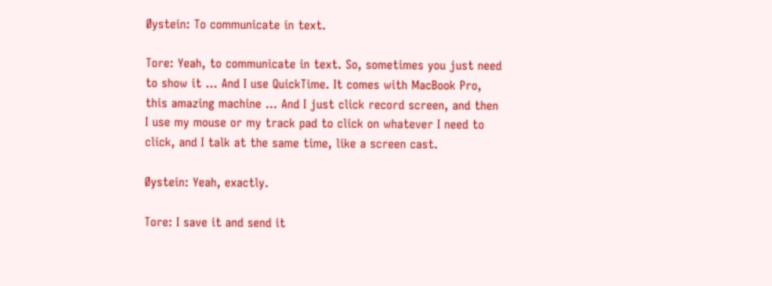Øystein: To communicate in text.

Tore: Yeah, to communicate in text. So, sometimes you just need to show it … And I use QuickTime. It comes with MacBook Pro, this amazing machine … And I just click record screen, and then I use my mouse or my track pad to click on whatever I need to click, and I talk at the same time, like a screen cast.

Øystein: Yeah, exactly.

Tore: I save it and send it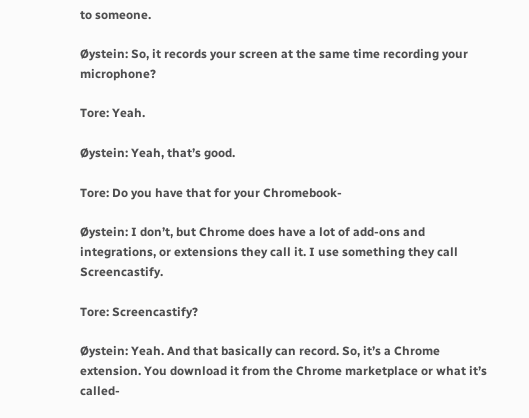to someone.

Øystein: So, it records your screen at the same time recording your microphone?

Tore: Yeah.

Øystein: Yeah, that’s good.

Tore: Do you have that for your Chromebook-

Øystein: I don’t, but Chrome does have a lot of add-ons and integrations, or extensions they call it. I use something they call Screencastify.

Tore: Screencastify?

Øystein: Yeah. And that basically can record. So, it’s a Chrome extension. You download it from the Chrome marketplace or what it’s called-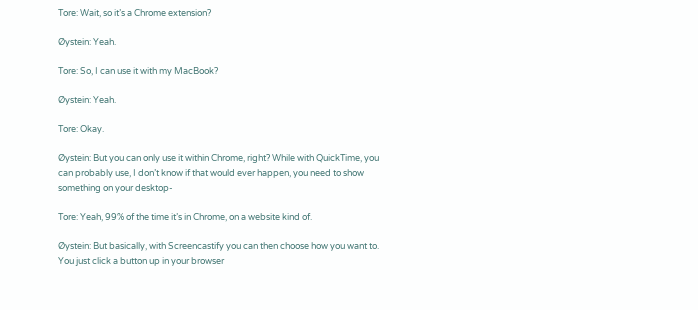Tore: Wait, so it’s a Chrome extension?

Øystein: Yeah.

Tore: So, I can use it with my MacBook?

Øystein: Yeah.

Tore: Okay.

Øystein: But you can only use it within Chrome, right? While with QuickTime, you can probably use, I don’t know if that would ever happen, you need to show something on your desktop-

Tore: Yeah, 99% of the time it’s in Chrome, on a website kind of.

Øystein: But basically, with Screencastify you can then choose how you want to. You just click a button up in your browser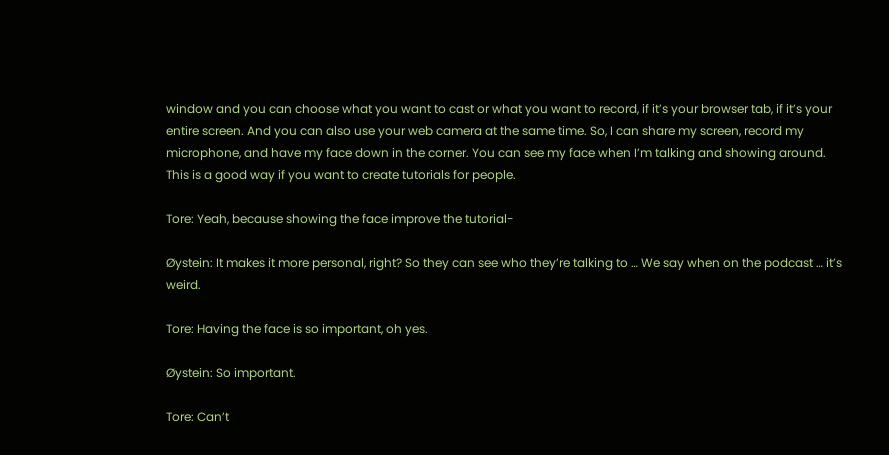window and you can choose what you want to cast or what you want to record, if it’s your browser tab, if it’s your entire screen. And you can also use your web camera at the same time. So, I can share my screen, record my microphone, and have my face down in the corner. You can see my face when I’m talking and showing around. This is a good way if you want to create tutorials for people.

Tore: Yeah, because showing the face improve the tutorial-

Øystein: It makes it more personal, right? So they can see who they’re talking to … We say when on the podcast … it’s weird.

Tore: Having the face is so important, oh yes.

Øystein: So important.

Tore: Can’t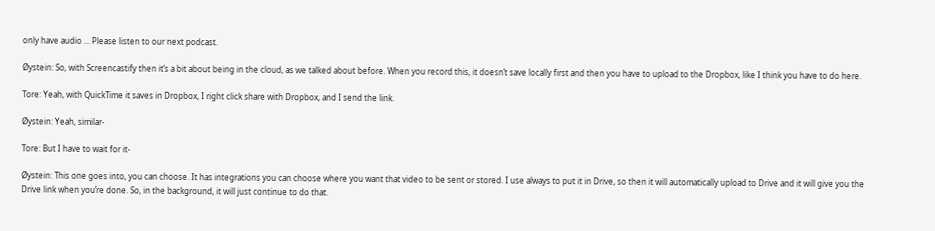only have audio … Please listen to our next podcast.

Øystein: So, with Screencastify then it’s a bit about being in the cloud, as we talked about before. When you record this, it doesn’t save locally first and then you have to upload to the Dropbox, like I think you have to do here.

Tore: Yeah, with QuickTime it saves in Dropbox, I right click share with Dropbox, and I send the link.

Øystein: Yeah, similar-

Tore: But I have to wait for it-

Øystein: This one goes into, you can choose. It has integrations you can choose where you want that video to be sent or stored. I use always to put it in Drive, so then it will automatically upload to Drive and it will give you the Drive link when you’re done. So, in the background, it will just continue to do that.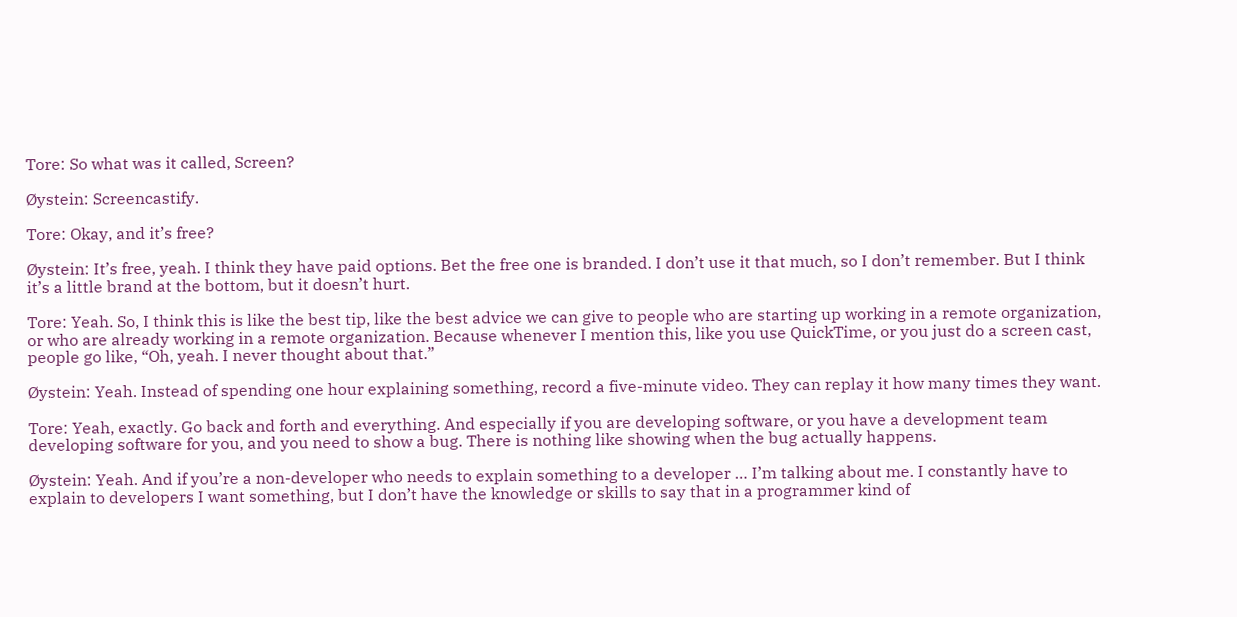Tore: So what was it called, Screen?

Øystein: Screencastify.

Tore: Okay, and it’s free?

Øystein: It’s free, yeah. I think they have paid options. Bet the free one is branded. I don’t use it that much, so I don’t remember. But I think it’s a little brand at the bottom, but it doesn’t hurt.

Tore: Yeah. So, I think this is like the best tip, like the best advice we can give to people who are starting up working in a remote organization, or who are already working in a remote organization. Because whenever I mention this, like you use QuickTime, or you just do a screen cast, people go like, “Oh, yeah. I never thought about that.”

Øystein: Yeah. Instead of spending one hour explaining something, record a five-minute video. They can replay it how many times they want.

Tore: Yeah, exactly. Go back and forth and everything. And especially if you are developing software, or you have a development team developing software for you, and you need to show a bug. There is nothing like showing when the bug actually happens.

Øystein: Yeah. And if you’re a non-developer who needs to explain something to a developer … I’m talking about me. I constantly have to explain to developers I want something, but I don’t have the knowledge or skills to say that in a programmer kind of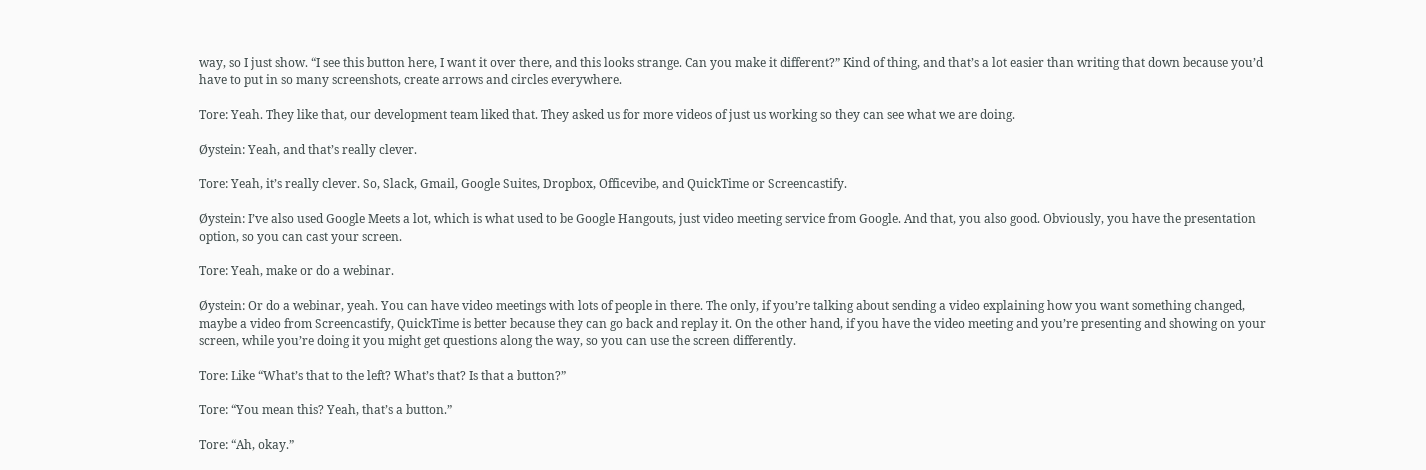way, so I just show. “I see this button here, I want it over there, and this looks strange. Can you make it different?” Kind of thing, and that’s a lot easier than writing that down because you’d have to put in so many screenshots, create arrows and circles everywhere.

Tore: Yeah. They like that, our development team liked that. They asked us for more videos of just us working so they can see what we are doing.

Øystein: Yeah, and that’s really clever.

Tore: Yeah, it’s really clever. So, Slack, Gmail, Google Suites, Dropbox, Officevibe, and QuickTime or Screencastify.

Øystein: I’ve also used Google Meets a lot, which is what used to be Google Hangouts, just video meeting service from Google. And that, you also good. Obviously, you have the presentation option, so you can cast your screen.

Tore: Yeah, make or do a webinar.

Øystein: Or do a webinar, yeah. You can have video meetings with lots of people in there. The only, if you’re talking about sending a video explaining how you want something changed, maybe a video from Screencastify, QuickTime is better because they can go back and replay it. On the other hand, if you have the video meeting and you’re presenting and showing on your screen, while you’re doing it you might get questions along the way, so you can use the screen differently.

Tore: Like “What’s that to the left? What’s that? Is that a button?”

Tore: “You mean this? Yeah, that’s a button.”

Tore: “Ah, okay.”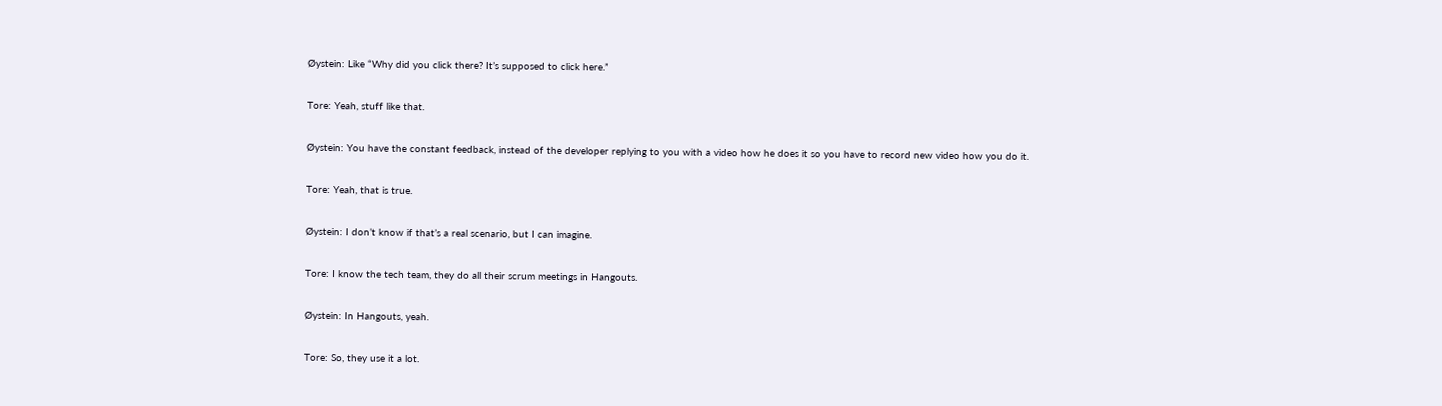Øystein: Like “Why did you click there? It’s supposed to click here.”

Tore: Yeah, stuff like that.

Øystein: You have the constant feedback, instead of the developer replying to you with a video how he does it so you have to record new video how you do it.

Tore: Yeah, that is true.

Øystein: I don’t know if that’s a real scenario, but I can imagine.

Tore: I know the tech team, they do all their scrum meetings in Hangouts.

Øystein: In Hangouts, yeah.

Tore: So, they use it a lot.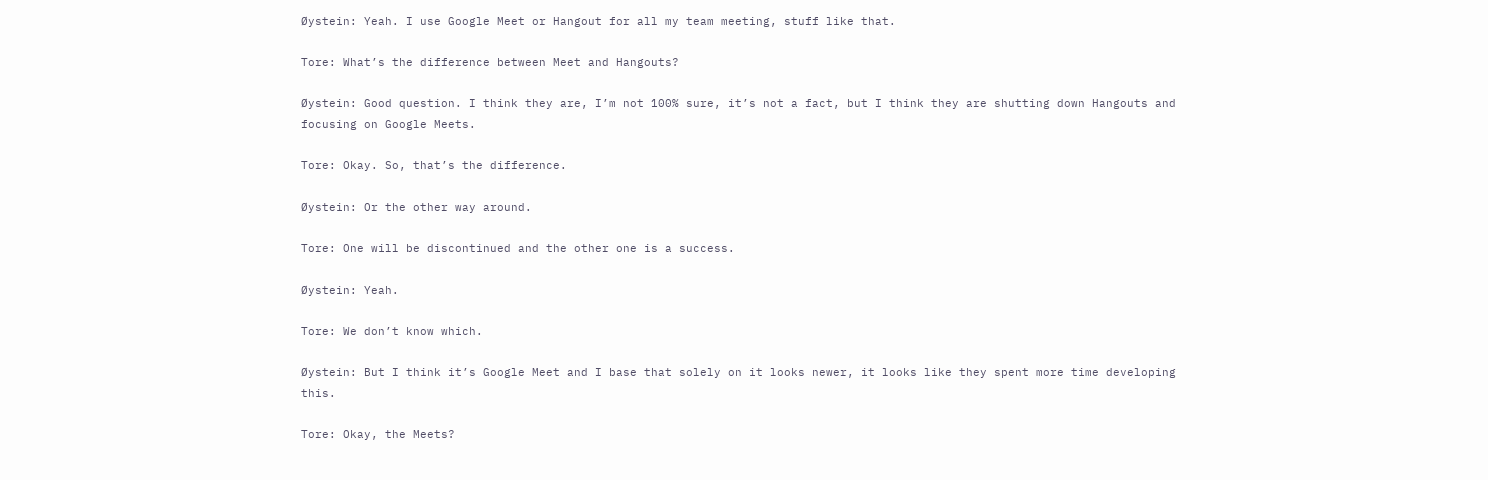Øystein: Yeah. I use Google Meet or Hangout for all my team meeting, stuff like that.

Tore: What’s the difference between Meet and Hangouts?

Øystein: Good question. I think they are, I’m not 100% sure, it’s not a fact, but I think they are shutting down Hangouts and focusing on Google Meets.

Tore: Okay. So, that’s the difference.

Øystein: Or the other way around.

Tore: One will be discontinued and the other one is a success.

Øystein: Yeah.

Tore: We don’t know which.

Øystein: But I think it’s Google Meet and I base that solely on it looks newer, it looks like they spent more time developing this.

Tore: Okay, the Meets?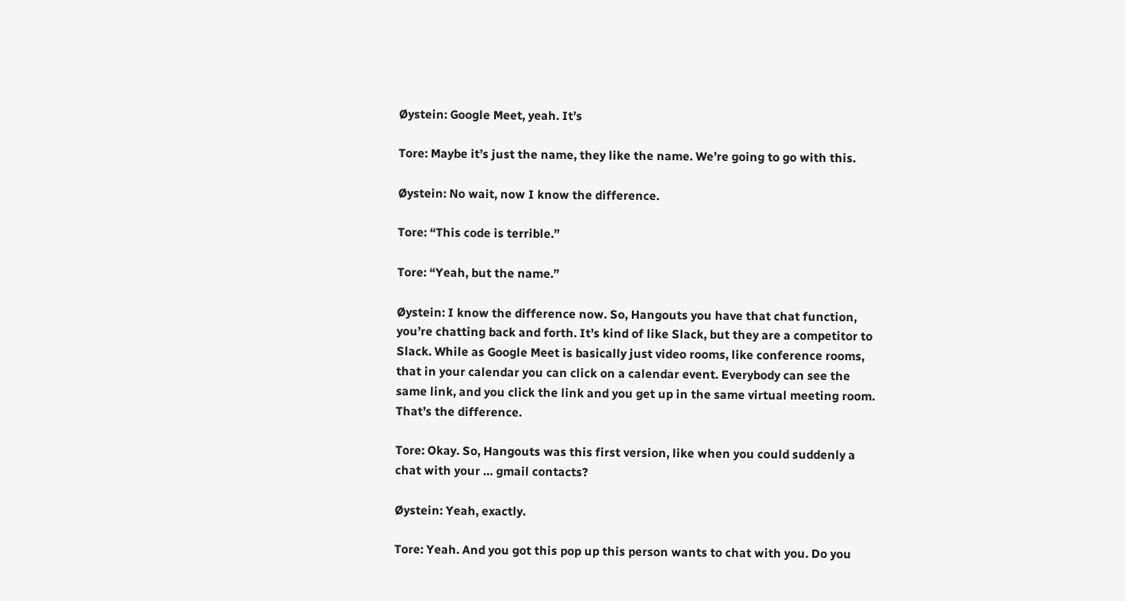Øystein: Google Meet, yeah. It’s

Tore: Maybe it’s just the name, they like the name. We’re going to go with this.

Øystein: No wait, now I know the difference.

Tore: “This code is terrible.”

Tore: “Yeah, but the name.”

Øystein: I know the difference now. So, Hangouts you have that chat function, you’re chatting back and forth. It’s kind of like Slack, but they are a competitor to Slack. While as Google Meet is basically just video rooms, like conference rooms, that in your calendar you can click on a calendar event. Everybody can see the same link, and you click the link and you get up in the same virtual meeting room. That’s the difference.

Tore: Okay. So, Hangouts was this first version, like when you could suddenly a chat with your … gmail contacts?

Øystein: Yeah, exactly.

Tore: Yeah. And you got this pop up this person wants to chat with you. Do you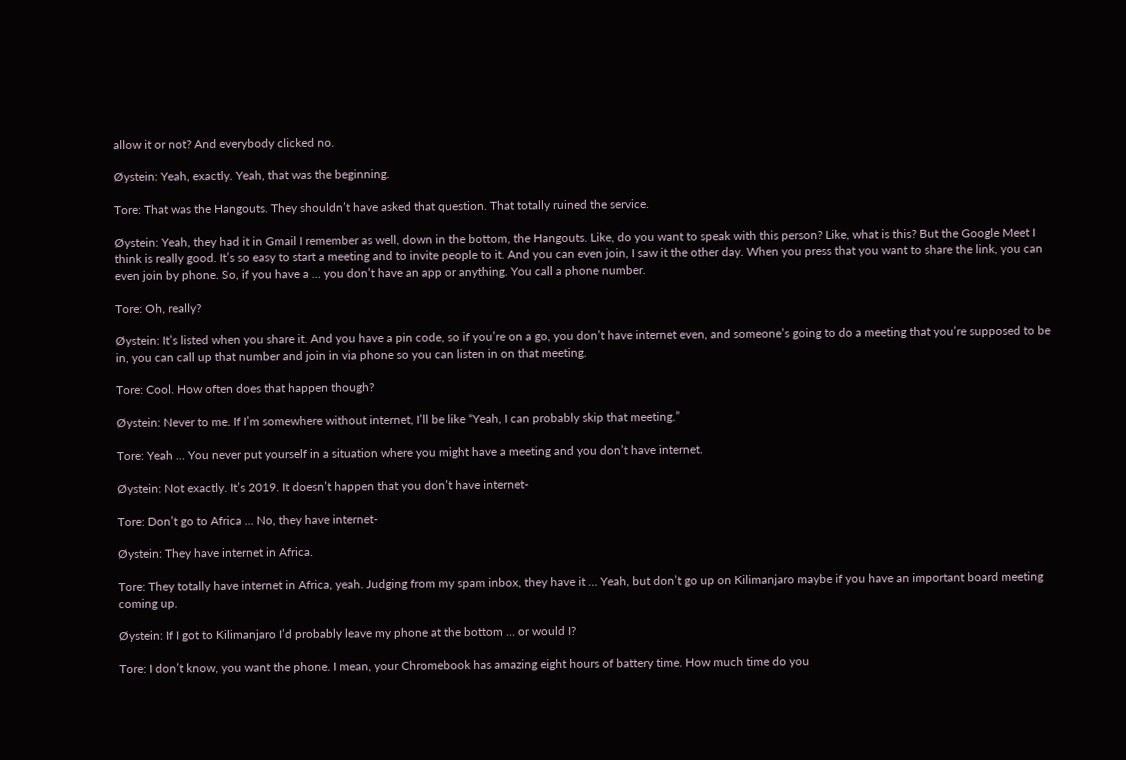allow it or not? And everybody clicked no.

Øystein: Yeah, exactly. Yeah, that was the beginning.

Tore: That was the Hangouts. They shouldn’t have asked that question. That totally ruined the service.

Øystein: Yeah, they had it in Gmail I remember as well, down in the bottom, the Hangouts. Like, do you want to speak with this person? Like, what is this? But the Google Meet I think is really good. It’s so easy to start a meeting and to invite people to it. And you can even join, I saw it the other day. When you press that you want to share the link, you can even join by phone. So, if you have a … you don’t have an app or anything. You call a phone number.

Tore: Oh, really?

Øystein: It’s listed when you share it. And you have a pin code, so if you’re on a go, you don’t have internet even, and someone’s going to do a meeting that you’re supposed to be in, you can call up that number and join in via phone so you can listen in on that meeting.

Tore: Cool. How often does that happen though?

Øystein: Never to me. If I’m somewhere without internet, I’ll be like “Yeah, I can probably skip that meeting.”

Tore: Yeah … You never put yourself in a situation where you might have a meeting and you don’t have internet.

Øystein: Not exactly. It’s 2019. It doesn’t happen that you don’t have internet-

Tore: Don’t go to Africa … No, they have internet-

Øystein: They have internet in Africa.

Tore: They totally have internet in Africa, yeah. Judging from my spam inbox, they have it … Yeah, but don’t go up on Kilimanjaro maybe if you have an important board meeting coming up.

Øystein: If I got to Kilimanjaro I’d probably leave my phone at the bottom … or would I?

Tore: I don’t know, you want the phone. I mean, your Chromebook has amazing eight hours of battery time. How much time do you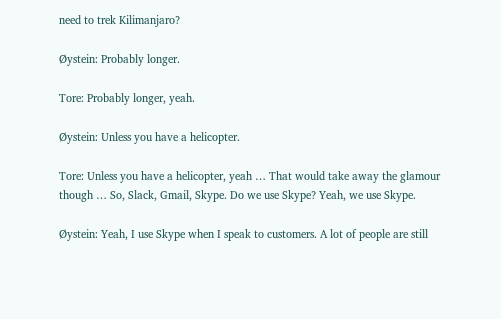need to trek Kilimanjaro?

Øystein: Probably longer.

Tore: Probably longer, yeah.

Øystein: Unless you have a helicopter.

Tore: Unless you have a helicopter, yeah … That would take away the glamour though … So, Slack, Gmail, Skype. Do we use Skype? Yeah, we use Skype.

Øystein: Yeah, I use Skype when I speak to customers. A lot of people are still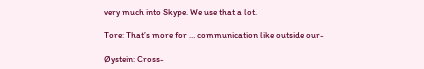very much into Skype. We use that a lot.

Tore: That’s more for … communication like outside our-

Øystein: Cross-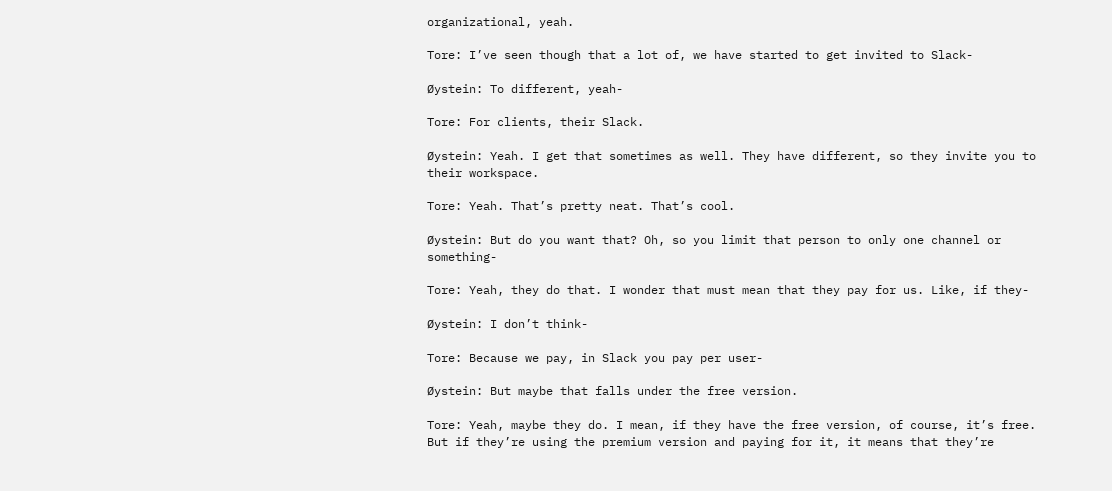organizational, yeah.

Tore: I’ve seen though that a lot of, we have started to get invited to Slack-

Øystein: To different, yeah-

Tore: For clients, their Slack.

Øystein: Yeah. I get that sometimes as well. They have different, so they invite you to their workspace.

Tore: Yeah. That’s pretty neat. That’s cool.

Øystein: But do you want that? Oh, so you limit that person to only one channel or something-

Tore: Yeah, they do that. I wonder that must mean that they pay for us. Like, if they-

Øystein: I don’t think-

Tore: Because we pay, in Slack you pay per user-

Øystein: But maybe that falls under the free version.

Tore: Yeah, maybe they do. I mean, if they have the free version, of course, it’s free. But if they’re using the premium version and paying for it, it means that they’re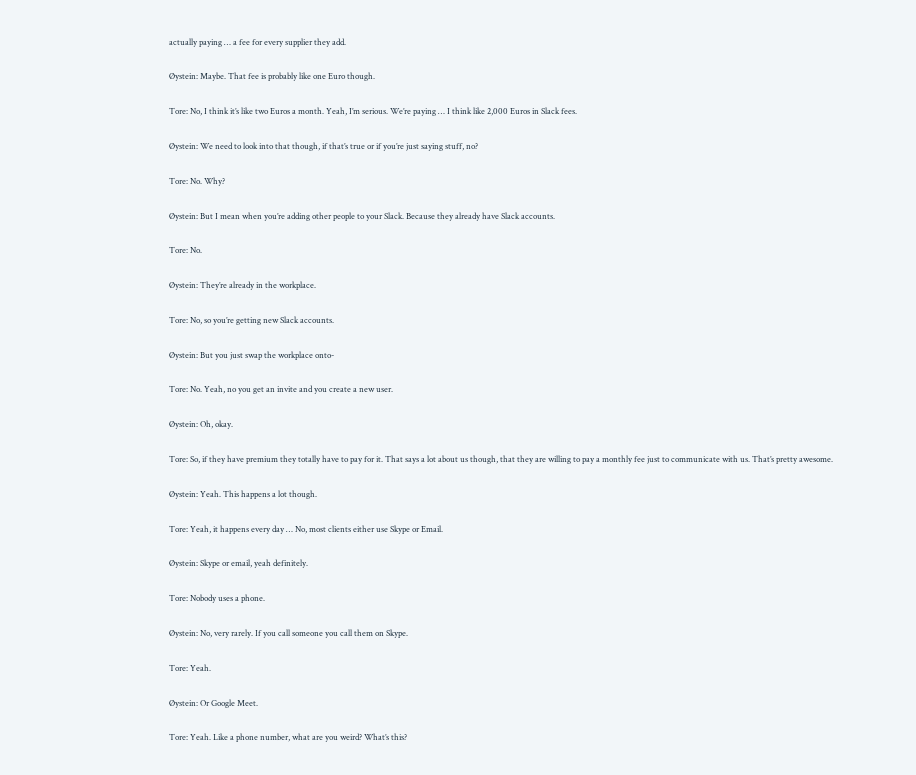actually paying … a fee for every supplier they add.

Øystein: Maybe. That fee is probably like one Euro though.

Tore: No, I think it’s like two Euros a month. Yeah, I’m serious. We’re paying … I think like 2,000 Euros in Slack fees.

Øystein: We need to look into that though, if that’s true or if you’re just saying stuff, no?

Tore: No. Why?

Øystein: But I mean when you’re adding other people to your Slack. Because they already have Slack accounts.

Tore: No.

Øystein: They’re already in the workplace.

Tore: No, so you’re getting new Slack accounts.

Øystein: But you just swap the workplace onto-

Tore: No. Yeah, no you get an invite and you create a new user.

Øystein: Oh, okay.

Tore: So, if they have premium they totally have to pay for it. That says a lot about us though, that they are willing to pay a monthly fee just to communicate with us. That’s pretty awesome.

Øystein: Yeah. This happens a lot though.

Tore: Yeah, it happens every day … No, most clients either use Skype or Email.

Øystein: Skype or email, yeah definitely.

Tore: Nobody uses a phone.

Øystein: No, very rarely. If you call someone you call them on Skype.

Tore: Yeah.

Øystein: Or Google Meet.

Tore: Yeah. Like a phone number, what are you weird? What’s this?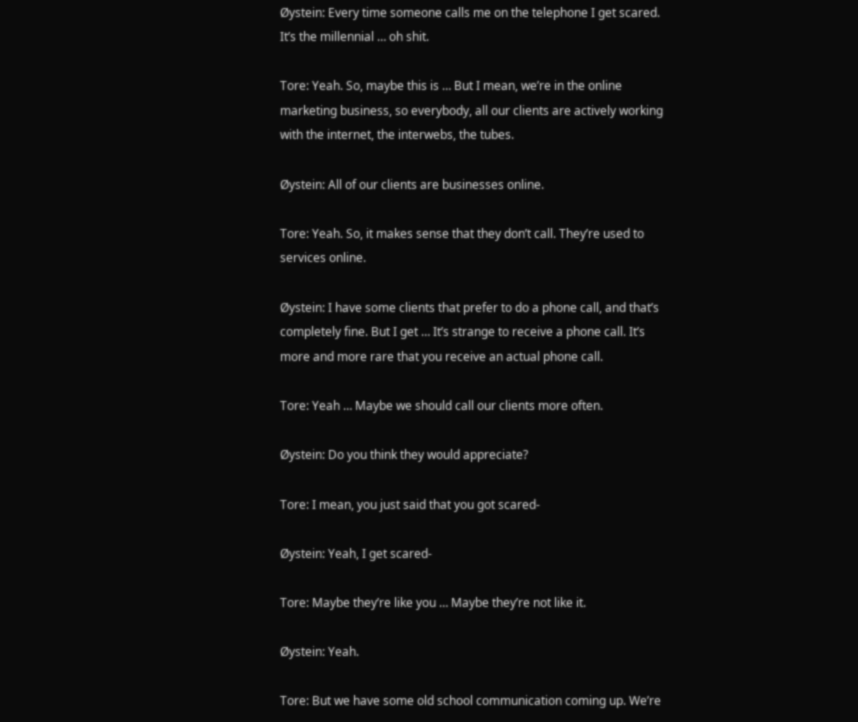Øystein: Every time someone calls me on the telephone I get scared. It’s the millennial … oh shit.

Tore: Yeah. So, maybe this is … But I mean, we’re in the online marketing business, so everybody, all our clients are actively working with the internet, the interwebs, the tubes.

Øystein: All of our clients are businesses online.

Tore: Yeah. So, it makes sense that they don’t call. They’re used to services online.

Øystein: I have some clients that prefer to do a phone call, and that’s completely fine. But I get … It’s strange to receive a phone call. It’s more and more rare that you receive an actual phone call.

Tore: Yeah … Maybe we should call our clients more often.

Øystein: Do you think they would appreciate?

Tore: I mean, you just said that you got scared-

Øystein: Yeah, I get scared-

Tore: Maybe they’re like you … Maybe they’re not like it.

Øystein: Yeah.

Tore: But we have some old school communication coming up. We’re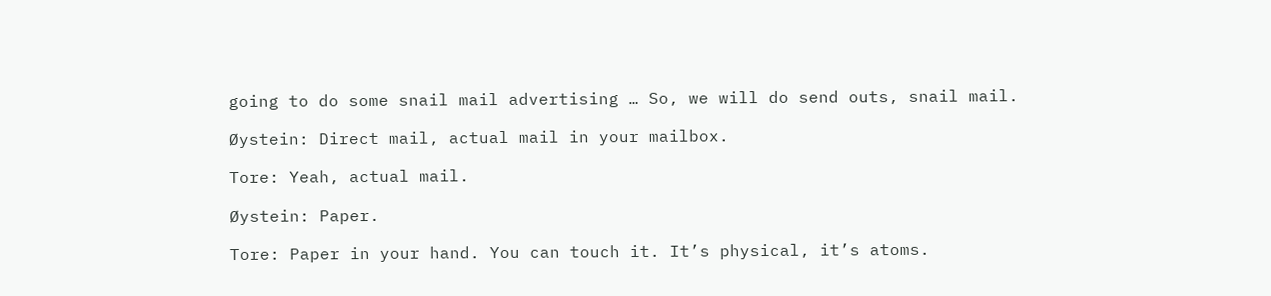going to do some snail mail advertising … So, we will do send outs, snail mail.

Øystein: Direct mail, actual mail in your mailbox.

Tore: Yeah, actual mail.

Øystein: Paper.

Tore: Paper in your hand. You can touch it. It’s physical, it’s atoms.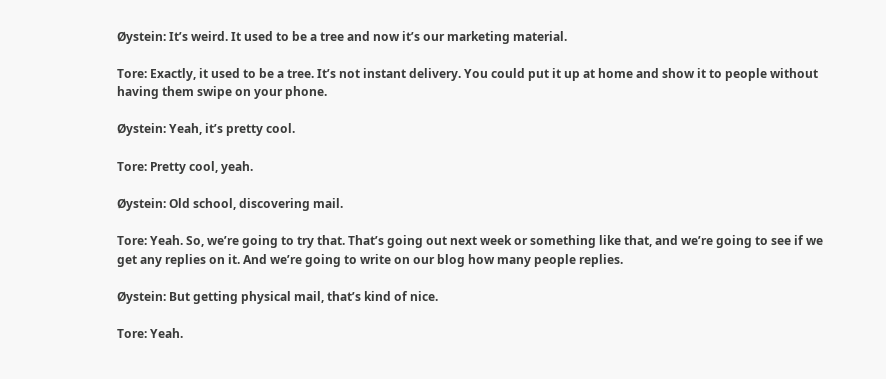Øystein: It’s weird. It used to be a tree and now it’s our marketing material.

Tore: Exactly, it used to be a tree. It’s not instant delivery. You could put it up at home and show it to people without having them swipe on your phone.

Øystein: Yeah, it’s pretty cool.

Tore: Pretty cool, yeah.

Øystein: Old school, discovering mail.

Tore: Yeah. So, we’re going to try that. That’s going out next week or something like that, and we’re going to see if we get any replies on it. And we’re going to write on our blog how many people replies.

Øystein: But getting physical mail, that’s kind of nice.

Tore: Yeah.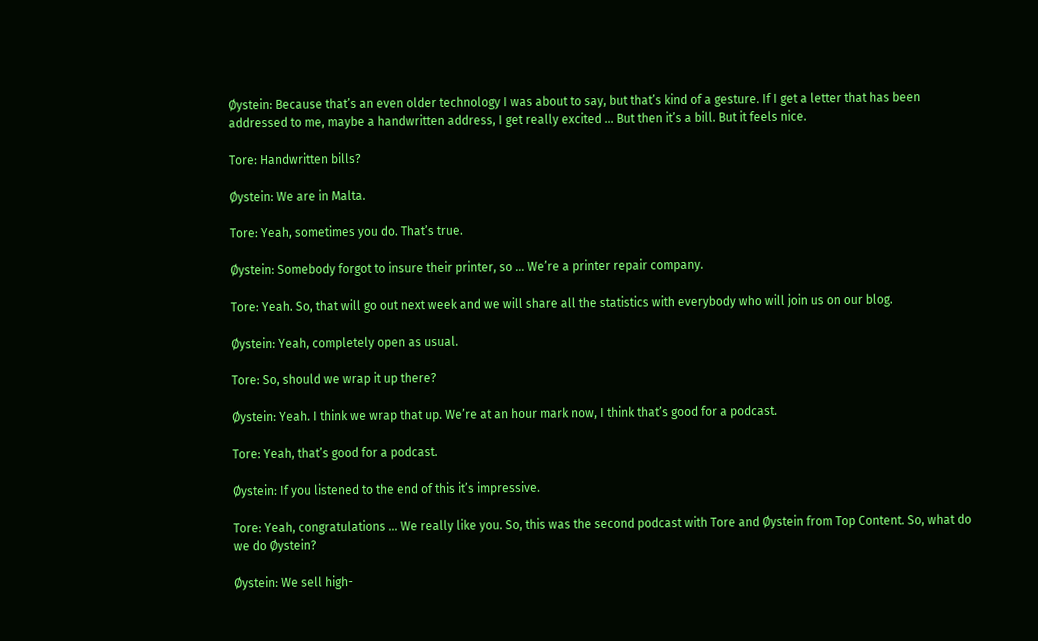Øystein: Because that’s an even older technology I was about to say, but that’s kind of a gesture. If I get a letter that has been addressed to me, maybe a handwritten address, I get really excited … But then it’s a bill. But it feels nice.

Tore: Handwritten bills?

Øystein: We are in Malta.

Tore: Yeah, sometimes you do. That’s true.

Øystein: Somebody forgot to insure their printer, so … We’re a printer repair company.

Tore: Yeah. So, that will go out next week and we will share all the statistics with everybody who will join us on our blog.

Øystein: Yeah, completely open as usual.

Tore: So, should we wrap it up there?

Øystein: Yeah. I think we wrap that up. We’re at an hour mark now, I think that’s good for a podcast.

Tore: Yeah, that’s good for a podcast.

Øystein: If you listened to the end of this it’s impressive.

Tore: Yeah, congratulations … We really like you. So, this was the second podcast with Tore and Øystein from Top Content. So, what do we do Øystein?

Øystein: We sell high-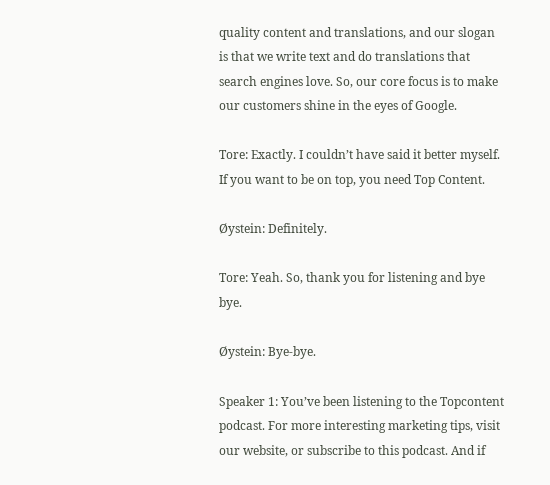quality content and translations, and our slogan is that we write text and do translations that search engines love. So, our core focus is to make our customers shine in the eyes of Google.

Tore: Exactly. I couldn’t have said it better myself. If you want to be on top, you need Top Content.

Øystein: Definitely.

Tore: Yeah. So, thank you for listening and bye bye.

Øystein: Bye-bye.

Speaker 1: You’ve been listening to the Topcontent podcast. For more interesting marketing tips, visit our website, or subscribe to this podcast. And if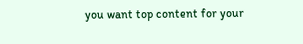you want top content for your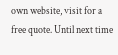own website, visit for a free quote. Until next time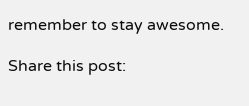remember to stay awesome.

Share this post: